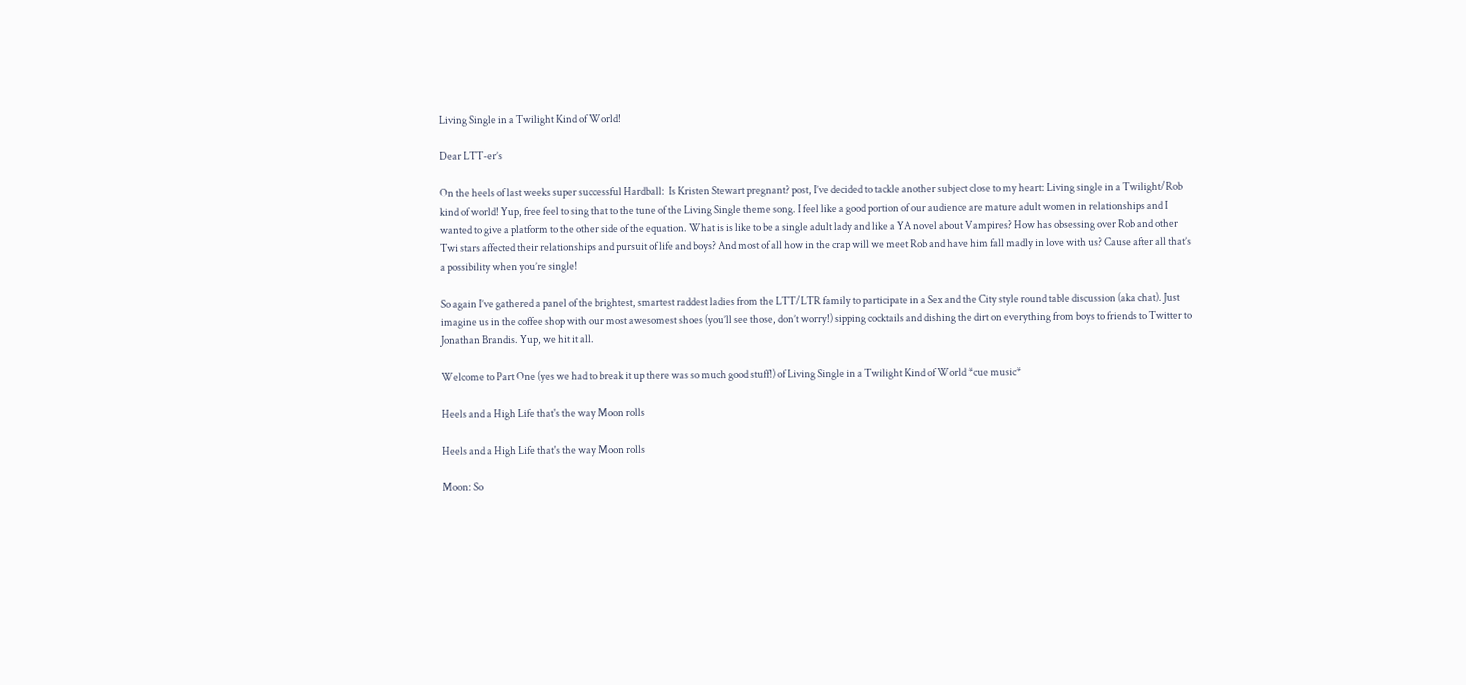Living Single in a Twilight Kind of World!

Dear LTT-er’s

On the heels of last weeks super successful Hardball:  Is Kristen Stewart pregnant? post, I’ve decided to tackle another subject close to my heart: Living single in a Twilight/Rob kind of world! Yup, free feel to sing that to the tune of the Living Single theme song. I feel like a good portion of our audience are mature adult women in relationships and I wanted to give a platform to the other side of the equation. What is is like to be a single adult lady and like a YA novel about Vampires? How has obsessing over Rob and other Twi stars affected their relationships and pursuit of life and boys? And most of all how in the crap will we meet Rob and have him fall madly in love with us? Cause after all that’s a possibility when you’re single!

So again I’ve gathered a panel of the brightest, smartest raddest ladies from the LTT/LTR family to participate in a Sex and the City style round table discussion (aka chat). Just imagine us in the coffee shop with our most awesomest shoes (you’ll see those, don’t worry!) sipping cocktails and dishing the dirt on everything from boys to friends to Twitter to Jonathan Brandis. Yup, we hit it all.

Welcome to Part One (yes we had to break it up there was so much good stuff!) of Living Single in a Twilight Kind of World *cue music*

Heels and a High Life that's the way Moon rolls

Heels and a High Life that's the way Moon rolls

Moon: So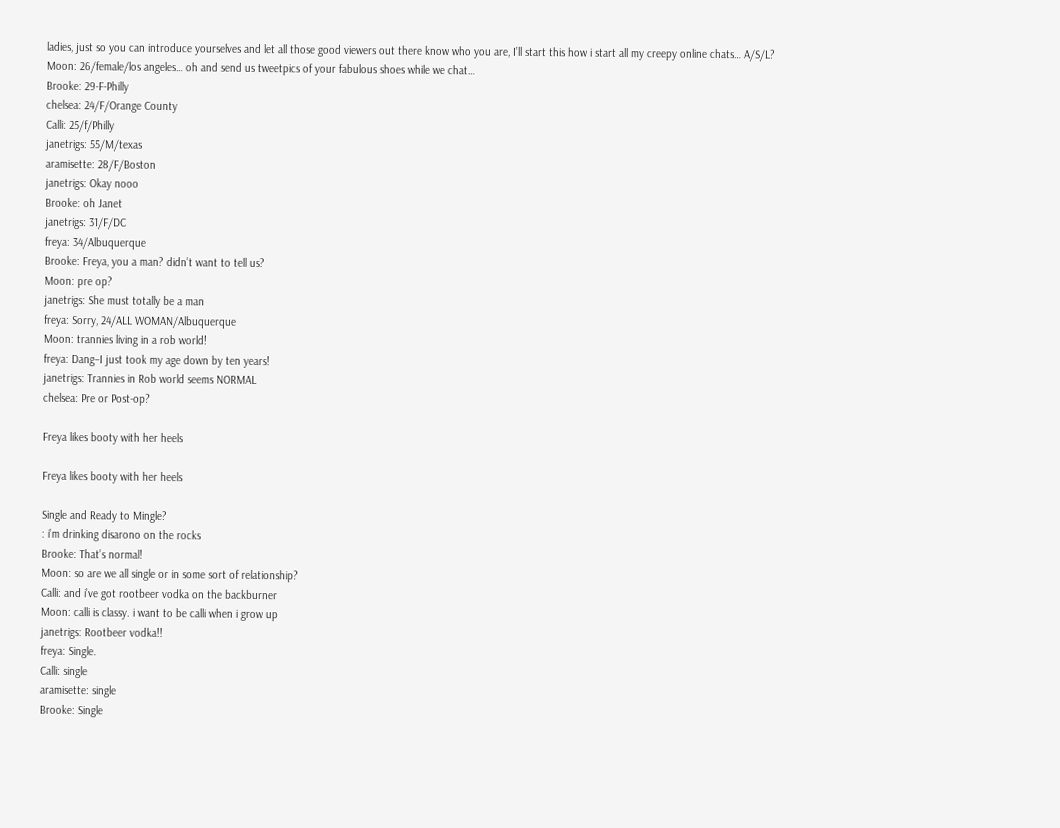ladies, just so you can introduce yourselves and let all those good viewers out there know who you are, I’ll start this how i start all my creepy online chats… A/S/L?
Moon: 26/female/los angeles… oh and send us tweetpics of your fabulous shoes while we chat…
Brooke: 29-F-Philly
chelsea: 24/F/Orange County
Calli: 25/f/Philly
janetrigs: 55/M/texas
aramisette: 28/F/Boston
janetrigs: Okay nooo
Brooke: oh Janet
janetrigs: 31/F/DC
freya: 34/Albuquerque
Brooke: Freya, you a man? didn’t want to tell us?
Moon: pre op?
janetrigs: She must totally be a man
freya: Sorry, 24/ALL WOMAN/Albuquerque
Moon: trannies living in a rob world!
freya: Dang–I just took my age down by ten years!
janetrigs: Trannies in Rob world seems NORMAL
chelsea: Pre or Post-op?

Freya likes booty with her heels

Freya likes booty with her heels

Single and Ready to Mingle?
: i’m drinking disarono on the rocks
Brooke: That’s normal!
Moon: so are we all single or in some sort of relationship?
Calli: and i’ve got rootbeer vodka on the backburner
Moon: calli is classy. i want to be calli when i grow up
janetrigs: Rootbeer vodka!!
freya: Single.
Calli: single
aramisette: single
Brooke: Single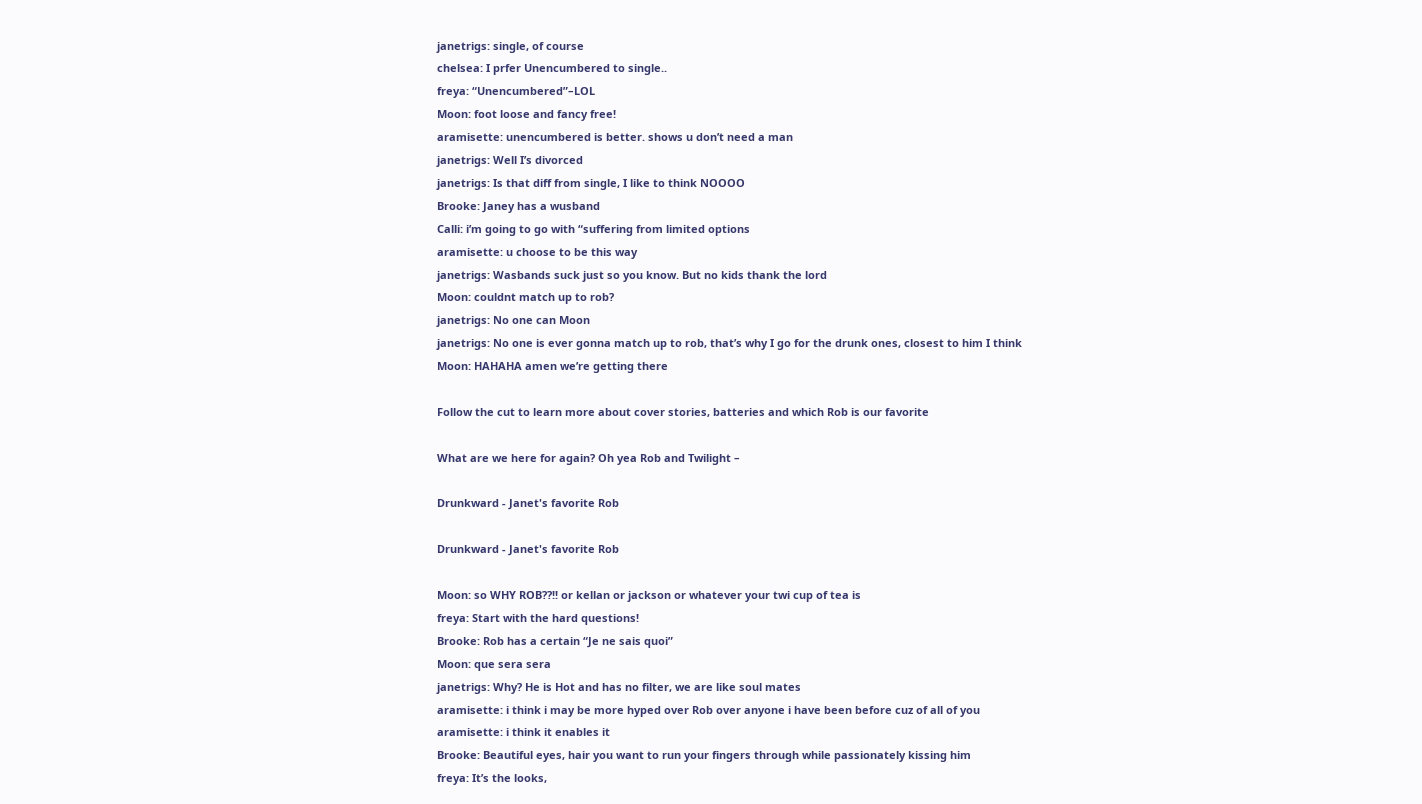janetrigs: single, of course
chelsea: I prfer Unencumbered to single..
freya: “Unencumbered”–LOL
Moon: foot loose and fancy free!
aramisette: unencumbered is better. shows u don’t need a man
janetrigs: Well I’s divorced
janetrigs: Is that diff from single, I like to think NOOOO
Brooke: Janey has a wusband
Calli: i’m going to go with “suffering from limited options
aramisette: u choose to be this way
janetrigs: Wasbands suck just so you know. But no kids thank the lord
Moon: couldnt match up to rob?
janetrigs: No one can Moon
janetrigs: No one is ever gonna match up to rob, that’s why I go for the drunk ones, closest to him I think
Moon: HAHAHA amen we’re getting there

Follow the cut to learn more about cover stories, batteries and which Rob is our favorite

What are we here for again? Oh yea Rob and Twilight –

Drunkward - Janet's favorite Rob

Drunkward - Janet's favorite Rob

Moon: so WHY ROB??!! or kellan or jackson or whatever your twi cup of tea is
freya: Start with the hard questions!
Brooke: Rob has a certain “Je ne sais quoi”
Moon: que sera sera
janetrigs: Why? He is Hot and has no filter, we are like soul mates
aramisette: i think i may be more hyped over Rob over anyone i have been before cuz of all of you
aramisette: i think it enables it
Brooke: Beautiful eyes, hair you want to run your fingers through while passionately kissing him
freya: It’s the looks,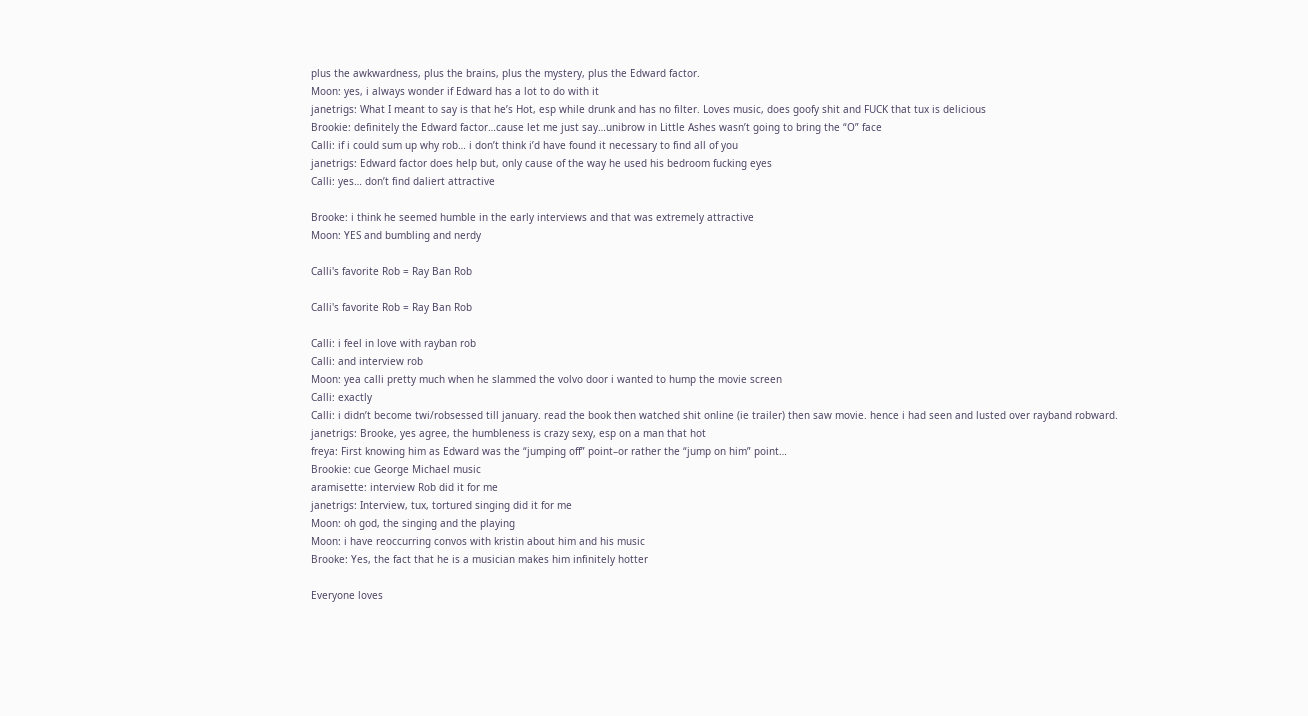plus the awkwardness, plus the brains, plus the mystery, plus the Edward factor.
Moon: yes, i always wonder if Edward has a lot to do with it
janetrigs: What I meant to say is that he’s Hot, esp while drunk and has no filter. Loves music, does goofy shit and FUCK that tux is delicious
Brookie: definitely the Edward factor…cause let me just say…unibrow in Little Ashes wasn’t going to bring the “O” face
Calli: if i could sum up why rob… i don’t think i’d have found it necessary to find all of you
janetrigs: Edward factor does help but, only cause of the way he used his bedroom fucking eyes
Calli: yes… don’t find daliert attractive

Brooke: i think he seemed humble in the early interviews and that was extremely attractive
Moon: YES and bumbling and nerdy

Calli's favorite Rob = Ray Ban Rob

Calli's favorite Rob = Ray Ban Rob

Calli: i feel in love with rayban rob
Calli: and interview rob
Moon: yea calli pretty much when he slammed the volvo door i wanted to hump the movie screen
Calli: exactly
Calli: i didn’t become twi/robsessed till january. read the book then watched shit online (ie trailer) then saw movie. hence i had seen and lusted over rayband robward.
janetrigs: Brooke, yes agree, the humbleness is crazy sexy, esp on a man that hot
freya: First knowing him as Edward was the “jumping off” point–or rather the “jump on him” point…
Brookie: cue George Michael music
aramisette: interview Rob did it for me
janetrigs: Interview, tux, tortured singing did it for me
Moon: oh god, the singing and the playing
Moon: i have reoccurring convos with kristin about him and his music
Brooke: Yes, the fact that he is a musician makes him infinitely hotter

Everyone loves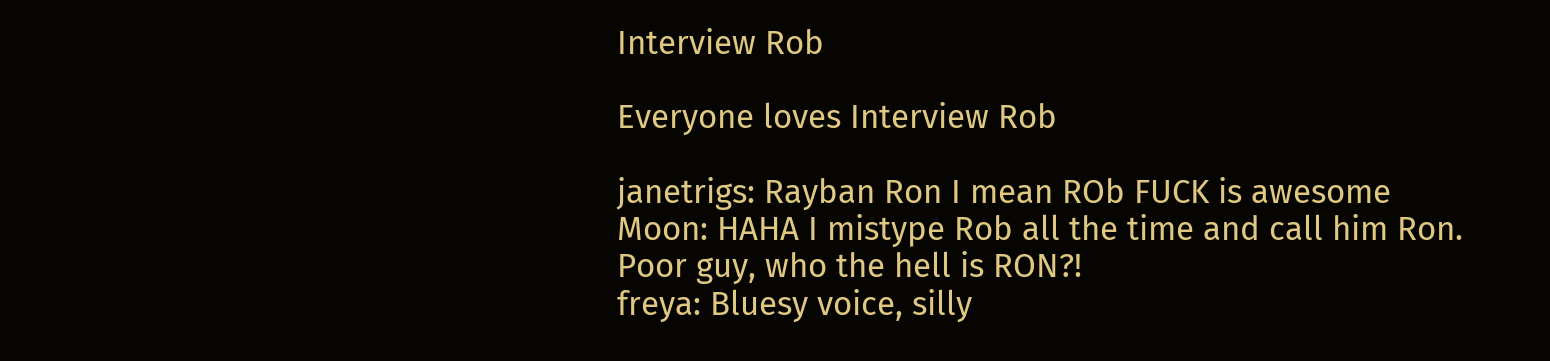Interview Rob

Everyone loves Interview Rob

janetrigs: Rayban Ron I mean ROb FUCK is awesome
Moon: HAHA I mistype Rob all the time and call him Ron. Poor guy, who the hell is RON?!
freya: Bluesy voice, silly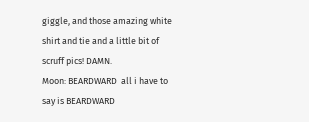giggle, and those amazing white shirt and tie and a little bit of scruff pics! DAMN.
Moon: BEARDWARD  all i have to say is BEARDWARD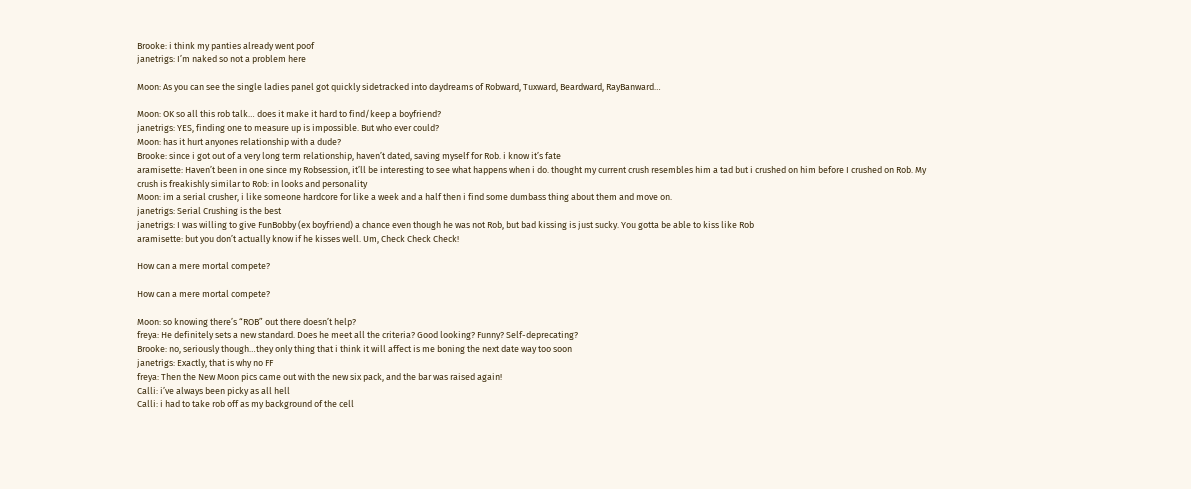Brooke: i think my panties already went poof
janetrigs: I’m naked so not a problem here

Moon: As you can see the single ladies panel got quickly sidetracked into daydreams of Robward, Tuxward, Beardward, RayBanward…

Moon: OK so all this rob talk… does it make it hard to find/keep a boyfriend?
janetrigs: YES, finding one to measure up is impossible. But who ever could?
Moon: has it hurt anyones relationship with a dude?
Brooke: since i got out of a very long term relationship, haven’t dated, saving myself for Rob. i know it’s fate
aramisette: Haven’t been in one since my Robsession, it’ll be interesting to see what happens when i do. thought my current crush resembles him a tad but i crushed on him before I crushed on Rob. My crush is freakishly similar to Rob: in looks and personality
Moon: im a serial crusher, i like someone hardcore for like a week and a half then i find some dumbass thing about them and move on.
janetrigs: Serial Crushing is the best
janetrigs: I was willing to give FunBobby (ex boyfriend) a chance even though he was not Rob, but bad kissing is just sucky. You gotta be able to kiss like Rob
aramisette: but you don’t actually know if he kisses well. Um, Check Check Check!

How can a mere mortal compete?

How can a mere mortal compete?

Moon: so knowing there’s “ROB” out there doesn’t help?
freya: He definitely sets a new standard. Does he meet all the criteria? Good looking? Funny? Self-deprecating?
Brooke: no, seriously though…they only thing that i think it will affect is me boning the next date way too soon
janetrigs: Exactly, that is why no FF
freya: Then the New Moon pics came out with the new six pack, and the bar was raised again!
Calli: i’ve always been picky as all hell
Calli: i had to take rob off as my background of the cell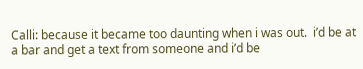Calli: because it became too daunting when i was out.  i’d be at a bar and get a text from someone and i’d be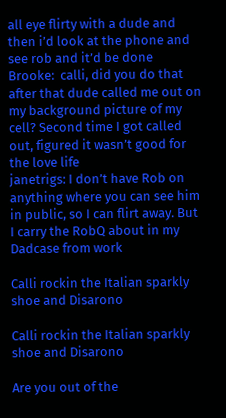all eye flirty with a dude and then i’d look at the phone and see rob and it’d be done
Brooke:  calli, did you do that after that dude called me out on my background picture of my cell? Second time I got called out, figured it wasn’t good for the love life
janetrigs: I don’t have Rob on anything where you can see him in public, so I can flirt away. But I carry the RobQ about in my Dadcase from work

Calli rockin the Italian sparkly shoe and Disarono

Calli rockin the Italian sparkly shoe and Disarono

Are you out of the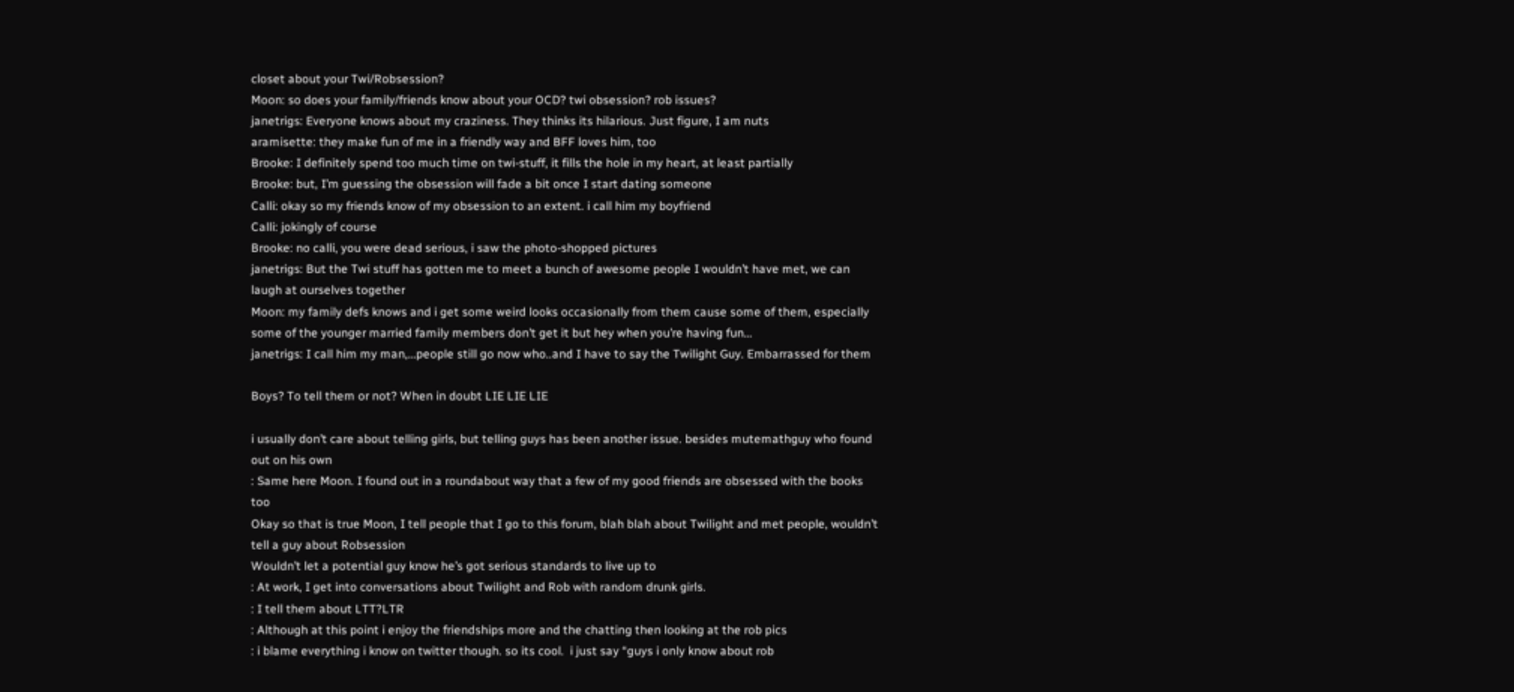closet about your Twi/Robsession?
Moon: so does your family/friends know about your OCD? twi obsession? rob issues?
janetrigs: Everyone knows about my craziness. They thinks its hilarious. Just figure, I am nuts
aramisette: they make fun of me in a friendly way and BFF loves him, too
Brooke: I definitely spend too much time on twi-stuff, it fills the hole in my heart, at least partially
Brooke: but, I’m guessing the obsession will fade a bit once I start dating someone
Calli: okay so my friends know of my obsession to an extent. i call him my boyfriend
Calli: jokingly of course
Brooke: no calli, you were dead serious, i saw the photo-shopped pictures
janetrigs: But the Twi stuff has gotten me to meet a bunch of awesome people I wouldn’t have met, we can laugh at ourselves together
Moon: my family defs knows and i get some weird looks occasionally from them cause some of them, especially some of the younger married family members don’t get it but hey when you’re having fun…
janetrigs: I call him my man,…people still go now who..and I have to say the Twilight Guy. Embarrassed for them

Boys? To tell them or not? When in doubt LIE LIE LIE

i usually don’t care about telling girls, but telling guys has been another issue. besides mutemathguy who found out on his own
: Same here Moon. I found out in a roundabout way that a few of my good friends are obsessed with the books too
Okay so that is true Moon, I tell people that I go to this forum, blah blah about Twilight and met people, wouldn’t tell a guy about Robsession
Wouldn’t let a potential guy know he’s got serious standards to live up to
: At work, I get into conversations about Twilight and Rob with random drunk girls.
: I tell them about LTT?LTR
: Although at this point i enjoy the friendships more and the chatting then looking at the rob pics
: i blame everything i know on twitter though. so its cool.  i just say “guys i only know about rob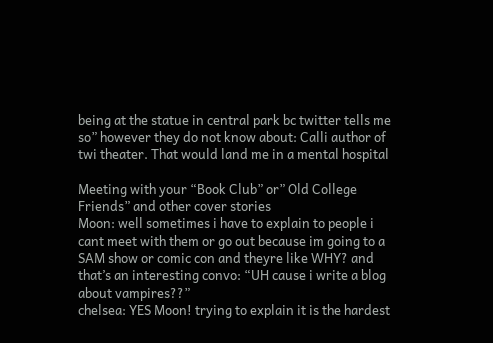being at the statue in central park bc twitter tells me so” however they do not know about: Calli author of twi theater. That would land me in a mental hospital

Meeting with your “Book Club” or” Old College Friends” and other cover stories
Moon: well sometimes i have to explain to people i cant meet with them or go out because im going to a SAM show or comic con and theyre like WHY? and that’s an interesting convo: “UH cause i write a blog about vampires??”
chelsea: YES Moon! trying to explain it is the hardest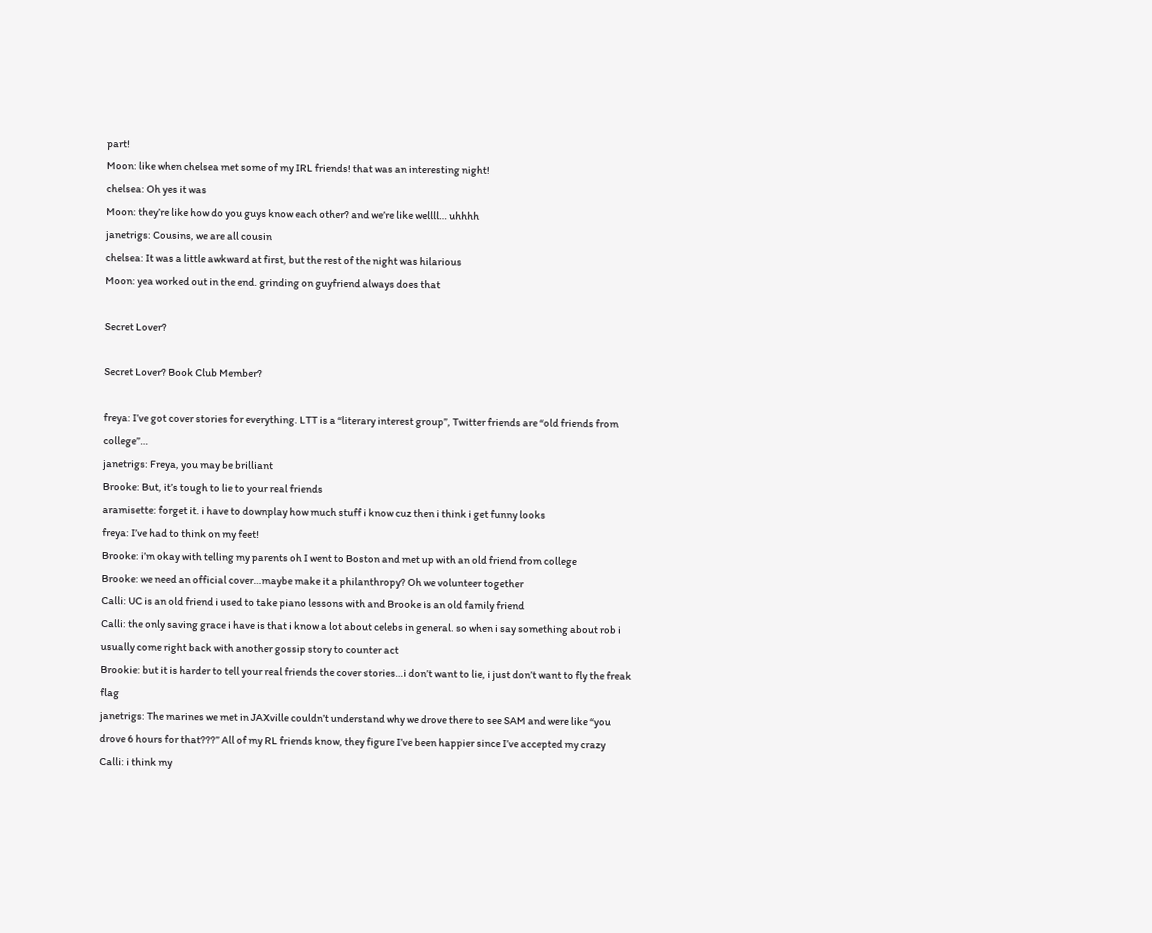part!
Moon: like when chelsea met some of my IRL friends! that was an interesting night!
chelsea: Oh yes it was
Moon: they’re like how do you guys know each other? and we’re like wellll… uhhhh
janetrigs: Cousins, we are all cousin
chelsea: It was a little awkward at first, but the rest of the night was hilarious
Moon: yea worked out in the end. grinding on guyfriend always does that

Secret Lover?

Secret Lover? Book Club Member?

freya: I’ve got cover stories for everything. LTT is a “literary interest group”, Twitter friends are “old friends from college”…
janetrigs: Freya, you may be brilliant
Brooke: But, it’s tough to lie to your real friends
aramisette: forget it. i have to downplay how much stuff i know cuz then i think i get funny looks
freya: I’ve had to think on my feet!
Brooke: i’m okay with telling my parents oh I went to Boston and met up with an old friend from college
Brooke: we need an official cover…maybe make it a philanthropy? Oh we volunteer together
Calli: UC is an old friend i used to take piano lessons with and Brooke is an old family friend
Calli: the only saving grace i have is that i know a lot about celebs in general. so when i say something about rob i usually come right back with another gossip story to counter act
Brookie: but it is harder to tell your real friends the cover stories…i don’t want to lie, i just don’t want to fly the freak flag
janetrigs: The marines we met in JAXville couldn’t understand why we drove there to see SAM and were like “you drove 6 hours for that???” All of my RL friends know, they figure I’ve been happier since I’ve accepted my crazy
Calli: i think my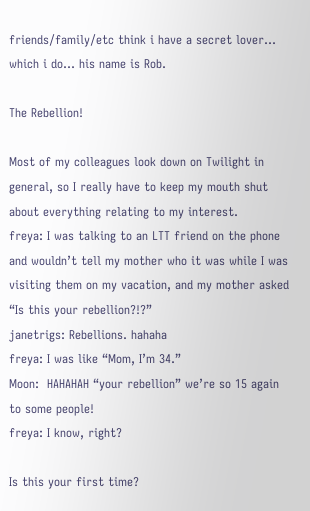friends/family/etc think i have a secret lover… which i do… his name is Rob.

The Rebellion!

Most of my colleagues look down on Twilight in general, so I really have to keep my mouth shut about everything relating to my interest.
freya: I was talking to an LTT friend on the phone and wouldn’t tell my mother who it was while I was visiting them on my vacation, and my mother asked “Is this your rebellion?!?”
janetrigs: Rebellions. hahaha
freya: I was like “Mom, I’m 34.”
Moon:  HAHAHAH “your rebellion” we’re so 15 again to some people!
freya: I know, right?

Is this your first time?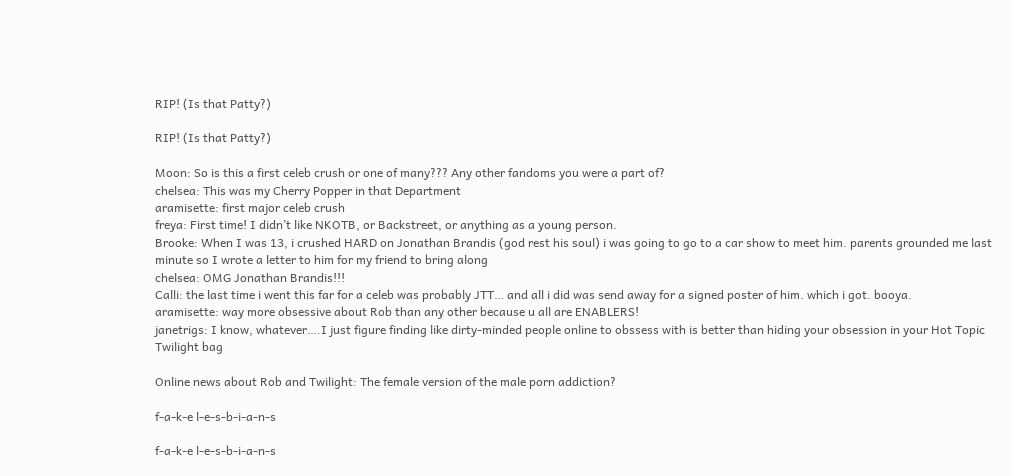RIP! (Is that Patty?)

RIP! (Is that Patty?)

Moon: So is this a first celeb crush or one of many??? Any other fandoms you were a part of?
chelsea: This was my Cherry Popper in that Department
aramisette: first major celeb crush
freya: First time! I didn’t like NKOTB, or Backstreet, or anything as a young person.
Brooke: When I was 13, i crushed HARD on Jonathan Brandis (god rest his soul) i was going to go to a car show to meet him. parents grounded me last minute so I wrote a letter to him for my friend to bring along
chelsea: OMG Jonathan Brandis!!!
Calli: the last time i went this far for a celeb was probably JTT… and all i did was send away for a signed poster of him. which i got. booya.
aramisette: way more obsessive about Rob than any other because u all are ENABLERS!
janetrigs: I know, whatever….I just figure finding like dirty-minded people online to obssess with is better than hiding your obsession in your Hot Topic Twilight bag

Online news about Rob and Twilight: The female version of the male porn addiction?

f-a-k-e l-e-s-b-i-a-n-s

f-a-k-e l-e-s-b-i-a-n-s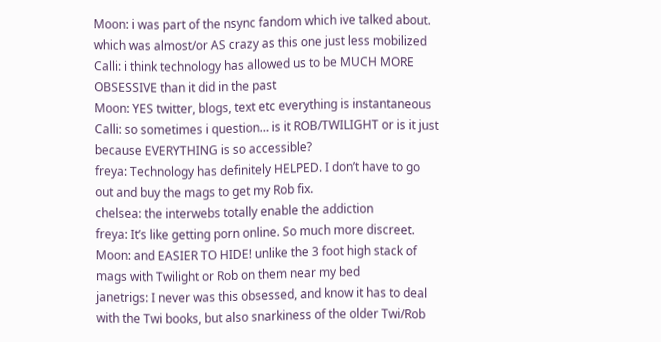Moon: i was part of the nsync fandom which ive talked about. which was almost/or AS crazy as this one just less mobilized
Calli: i think technology has allowed us to be MUCH MORE OBSESSIVE than it did in the past
Moon: YES twitter, blogs, text etc everything is instantaneous
Calli: so sometimes i question… is it ROB/TWILIGHT or is it just because EVERYTHING is so accessible?
freya: Technology has definitely HELPED. I don’t have to go out and buy the mags to get my Rob fix.
chelsea: the interwebs totally enable the addiction
freya: It’s like getting porn online. So much more discreet.
Moon: and EASIER TO HIDE! unlike the 3 foot high stack of mags with Twilight or Rob on them near my bed
janetrigs: I never was this obsessed, and know it has to deal with the Twi books, but also snarkiness of the older Twi/Rob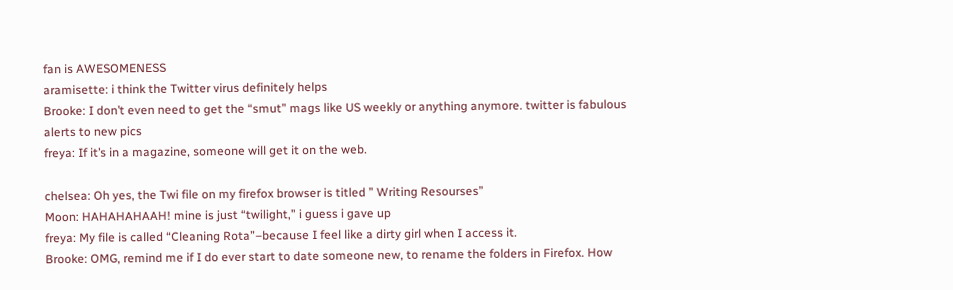fan is AWESOMENESS
aramisette: i think the Twitter virus definitely helps
Brooke: I don’t even need to get the “smut” mags like US weekly or anything anymore. twitter is fabulous alerts to new pics
freya: If it’s in a magazine, someone will get it on the web.

chelsea: Oh yes, the Twi file on my firefox browser is titled ” Writing Resourses”
Moon: HAHAHAHAAH! mine is just “twilight,” i guess i gave up
freya: My file is called “Cleaning Rota”–because I feel like a dirty girl when I access it.
Brooke: OMG, remind me if I do ever start to date someone new, to rename the folders in Firefox. How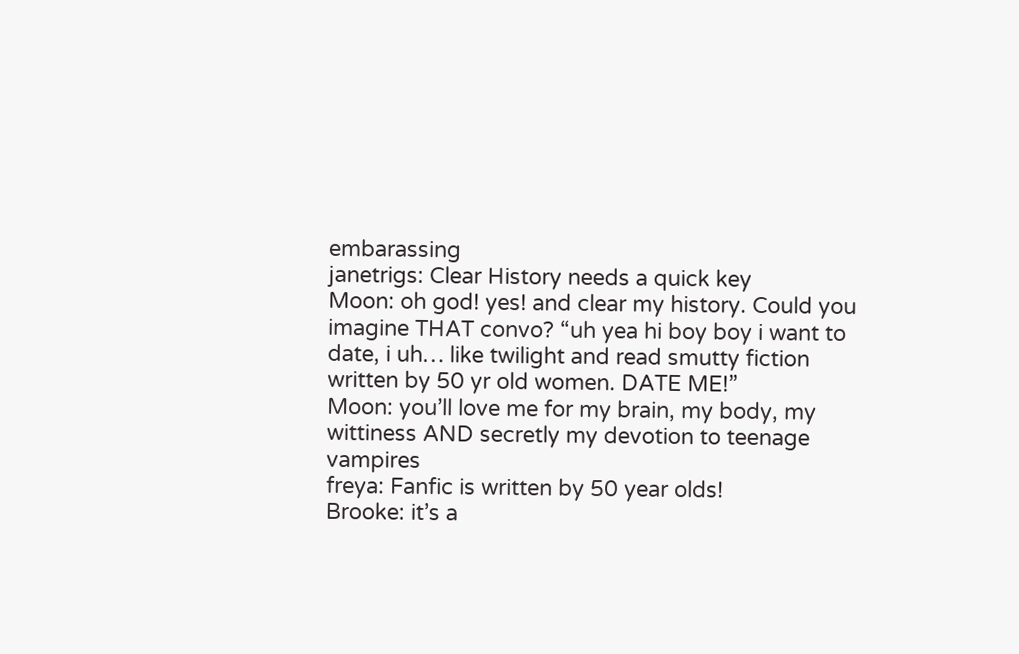embarassing
janetrigs: Clear History needs a quick key
Moon: oh god! yes! and clear my history. Could you imagine THAT convo? “uh yea hi boy boy i want to date, i uh… like twilight and read smutty fiction written by 50 yr old women. DATE ME!”
Moon: you’ll love me for my brain, my body, my wittiness AND secretly my devotion to teenage vampires
freya: Fanfic is written by 50 year olds!
Brooke: it’s a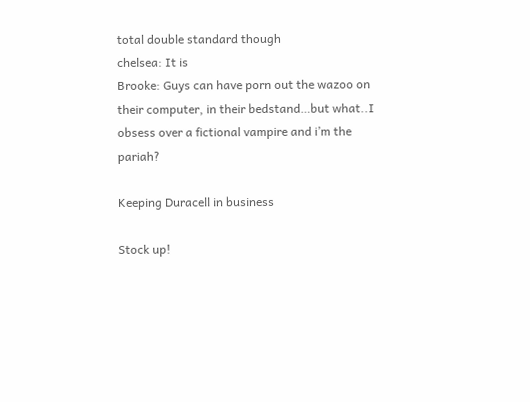total double standard though
chelsea: It is
Brooke: Guys can have porn out the wazoo on their computer, in their bedstand…but what..I obsess over a fictional vampire and i’m the pariah?

Keeping Duracell in business

Stock up!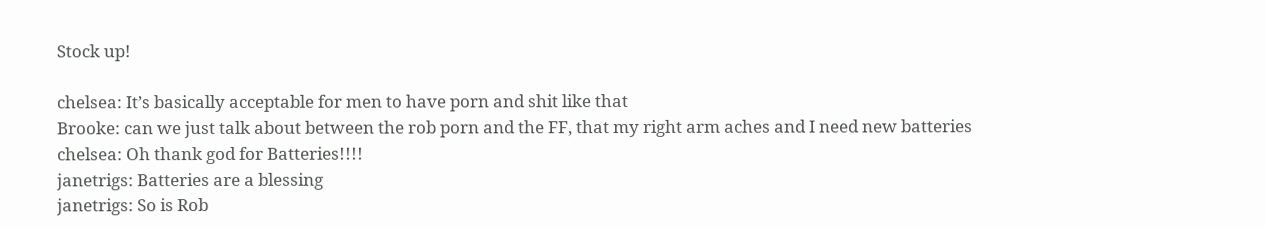Stock up!

chelsea: It’s basically acceptable for men to have porn and shit like that
Brooke: can we just talk about between the rob porn and the FF, that my right arm aches and I need new batteries
chelsea: Oh thank god for Batteries!!!!
janetrigs: Batteries are a blessing
janetrigs: So is Rob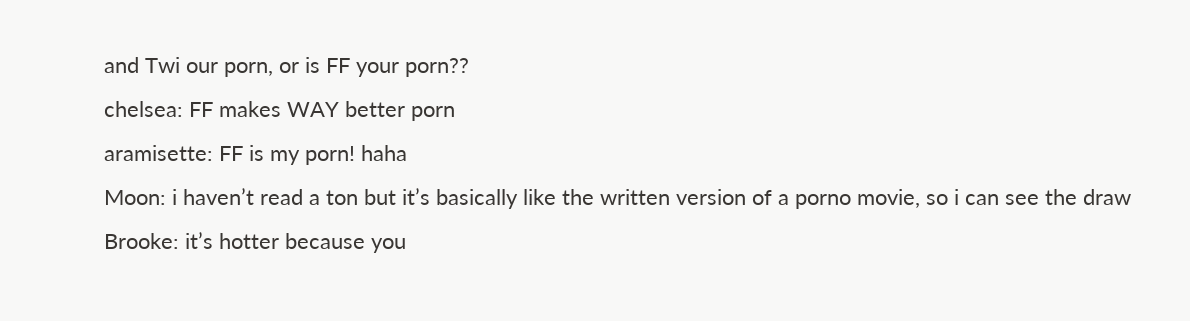and Twi our porn, or is FF your porn??
chelsea: FF makes WAY better porn
aramisette: FF is my porn! haha
Moon: i haven’t read a ton but it’s basically like the written version of a porno movie, so i can see the draw
Brooke: it’s hotter because you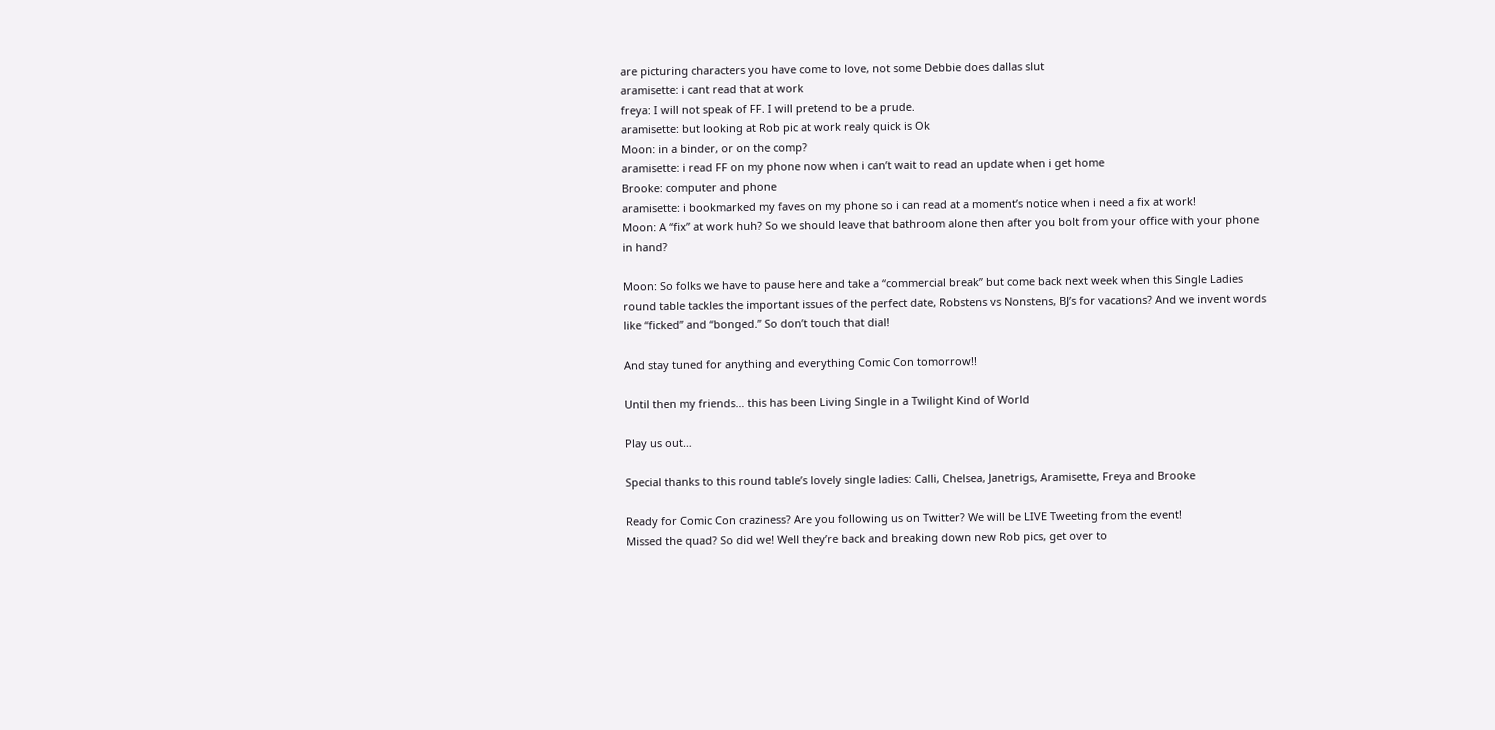are picturing characters you have come to love, not some Debbie does dallas slut
aramisette: i cant read that at work
freya: I will not speak of FF. I will pretend to be a prude.
aramisette: but looking at Rob pic at work realy quick is Ok
Moon: in a binder, or on the comp?
aramisette: i read FF on my phone now when i can’t wait to read an update when i get home
Brooke: computer and phone
aramisette: i bookmarked my faves on my phone so i can read at a moment’s notice when i need a fix at work!
Moon: A “fix” at work huh? So we should leave that bathroom alone then after you bolt from your office with your phone in hand?

Moon: So folks we have to pause here and take a “commercial break” but come back next week when this Single Ladies round table tackles the important issues of the perfect date, Robstens vs Nonstens, BJ’s for vacations? And we invent words like “ficked” and “bonged.” So don’t touch that dial!

And stay tuned for anything and everything Comic Con tomorrow!!

Until then my friends… this has been Living Single in a Twilight Kind of World

Play us out…

Special thanks to this round table’s lovely single ladies: Calli, Chelsea, Janetrigs, Aramisette, Freya and Brooke

Ready for Comic Con craziness? Are you following us on Twitter? We will be LIVE Tweeting from the event!
Missed the quad? So did we! Well they’re back and breaking down new Rob pics, get over to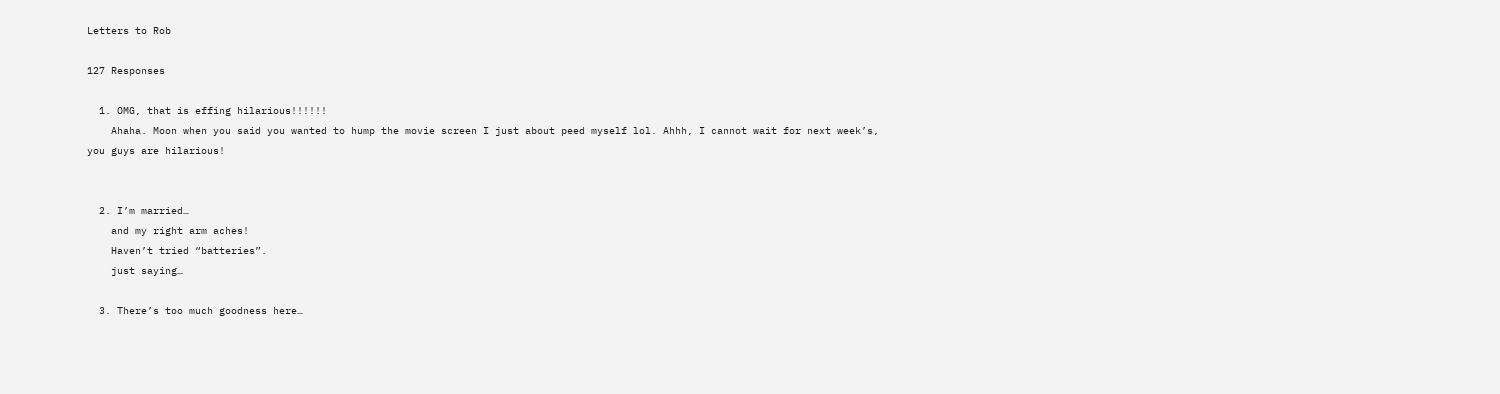Letters to Rob

127 Responses

  1. OMG, that is effing hilarious!!!!!!
    Ahaha. Moon when you said you wanted to hump the movie screen I just about peed myself lol. Ahhh, I cannot wait for next week’s, you guys are hilarious!


  2. I’m married…
    and my right arm aches!
    Haven’t tried “batteries”.
    just saying…

  3. There’s too much goodness here…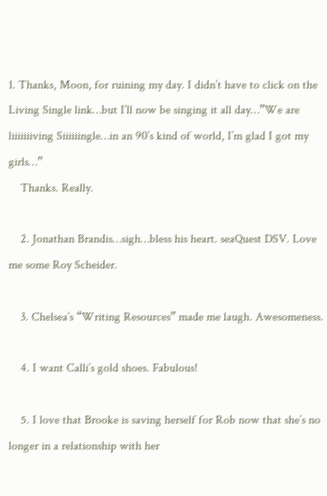1. Thanks, Moon, for ruining my day. I didn’t have to click on the Living Single link…but I’ll now be singing it all day…”We are liiiiiiiving Siiiiiingle…in an 90’s kind of world, I’m glad I got my girls…”
    Thanks. Really.

    2. Jonathan Brandis…sigh…bless his heart. seaQuest DSV. Love me some Roy Scheider.

    3. Chelsea’s “Writing Resources” made me laugh. Awesomeness.

    4. I want Calli’s gold shoes. Fabulous!

    5. I love that Brooke is saving herself for Rob now that she’s no longer in a relationship with her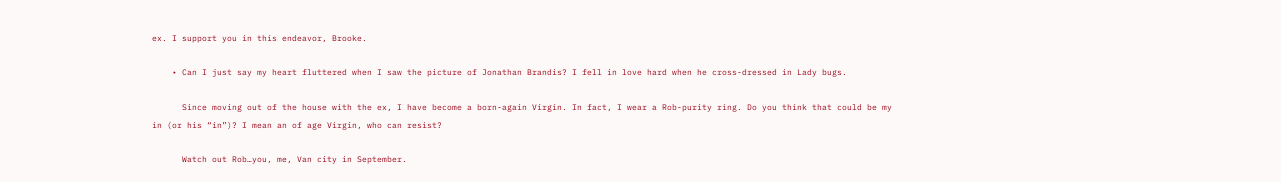ex. I support you in this endeavor, Brooke.

    • Can I just say my heart fluttered when I saw the picture of Jonathan Brandis? I fell in love hard when he cross-dressed in Lady bugs.

      Since moving out of the house with the ex, I have become a born-again Virgin. In fact, I wear a Rob-purity ring. Do you think that could be my in (or his “in”)? I mean an of age Virgin, who can resist?

      Watch out Rob…you, me, Van city in September.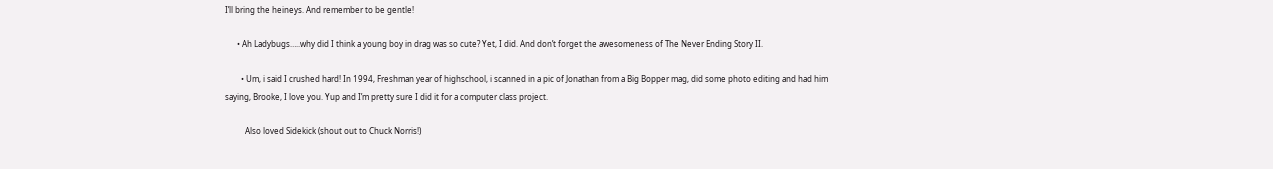I’ll bring the heineys. And remember to be gentle!

      • Ah Ladybugs…..why did I think a young boy in drag was so cute? Yet, I did. And don’t forget the awesomeness of The Never Ending Story II.

        • Um, i said I crushed hard! In 1994, Freshman year of highschool, i scanned in a pic of Jonathan from a Big Bopper mag, did some photo editing and had him saying, Brooke, I love you. Yup and I’m pretty sure I did it for a computer class project.

          Also loved Sidekick (shout out to Chuck Norris!)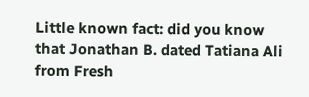Little known fact: did you know that Jonathan B. dated Tatiana Ali from Fresh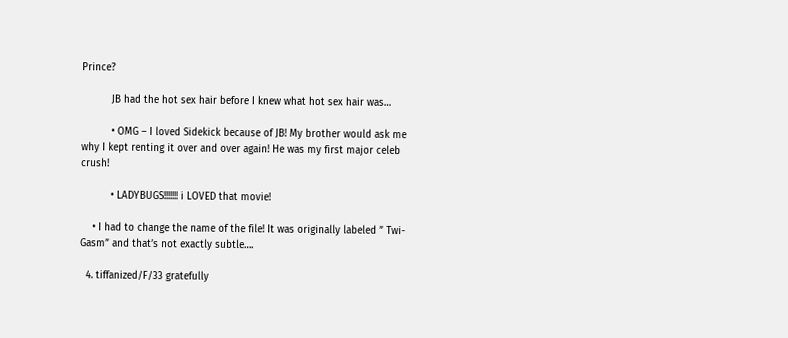Prince?

          JB had the hot sex hair before I knew what hot sex hair was…

          • OMG – I loved Sidekick because of JB! My brother would ask me why I kept renting it over and over again! He was my first major celeb crush!

          • LADYBUGS!!!!!!! i LOVED that movie!

    • I had to change the name of the file! It was originally labeled ” Twi-Gasm” and that’s not exactly subtle….

  4. tiffanized/F/33 gratefully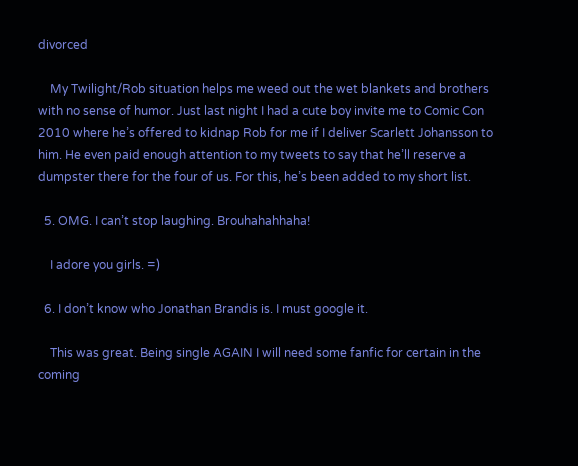divorced

    My Twilight/Rob situation helps me weed out the wet blankets and brothers with no sense of humor. Just last night I had a cute boy invite me to Comic Con 2010 where he’s offered to kidnap Rob for me if I deliver Scarlett Johansson to him. He even paid enough attention to my tweets to say that he’ll reserve a dumpster there for the four of us. For this, he’s been added to my short list.

  5. OMG. I can’t stop laughing. Brouhahahhaha!

    I adore you girls. =)

  6. I don’t know who Jonathan Brandis is. I must google it.

    This was great. Being single AGAIN I will need some fanfic for certain in the coming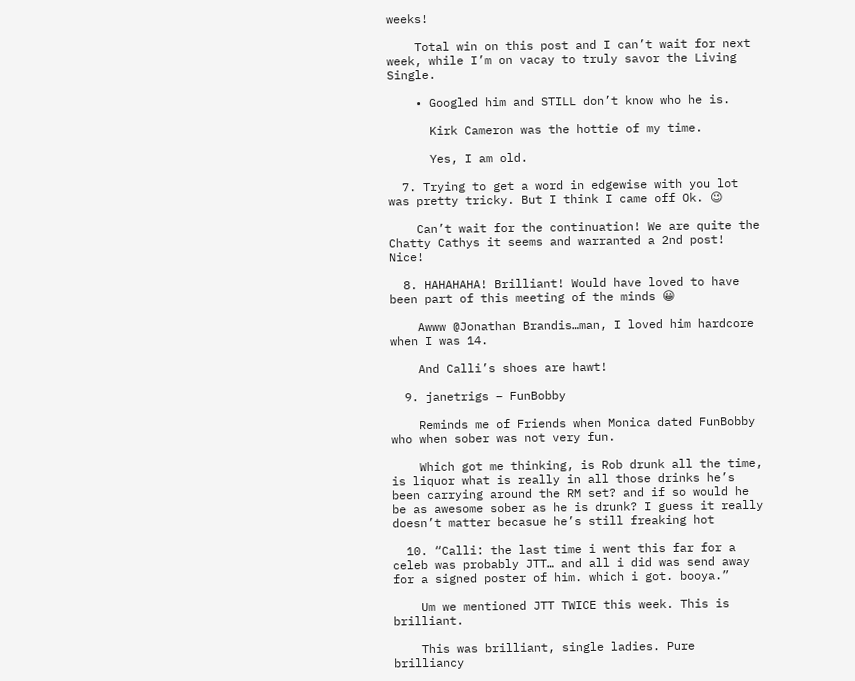weeks!

    Total win on this post and I can’t wait for next week, while I’m on vacay to truly savor the Living Single.

    • Googled him and STILL don’t know who he is.

      Kirk Cameron was the hottie of my time.

      Yes, I am old.

  7. Trying to get a word in edgewise with you lot was pretty tricky. But I think I came off Ok. 😉

    Can’t wait for the continuation! We are quite the Chatty Cathys it seems and warranted a 2nd post! Nice!

  8. HAHAHAHA! Brilliant! Would have loved to have been part of this meeting of the minds 😀

    Awww @Jonathan Brandis…man, I loved him hardcore when I was 14.

    And Calli’s shoes are hawt!

  9. janetrigs – FunBobby

    Reminds me of Friends when Monica dated FunBobby who when sober was not very fun.

    Which got me thinking, is Rob drunk all the time, is liquor what is really in all those drinks he’s been carrying around the RM set? and if so would he be as awesome sober as he is drunk? I guess it really doesn’t matter becasue he’s still freaking hot

  10. “Calli: the last time i went this far for a celeb was probably JTT… and all i did was send away for a signed poster of him. which i got. booya.”

    Um we mentioned JTT TWICE this week. This is brilliant.

    This was brilliant, single ladies. Pure brilliancy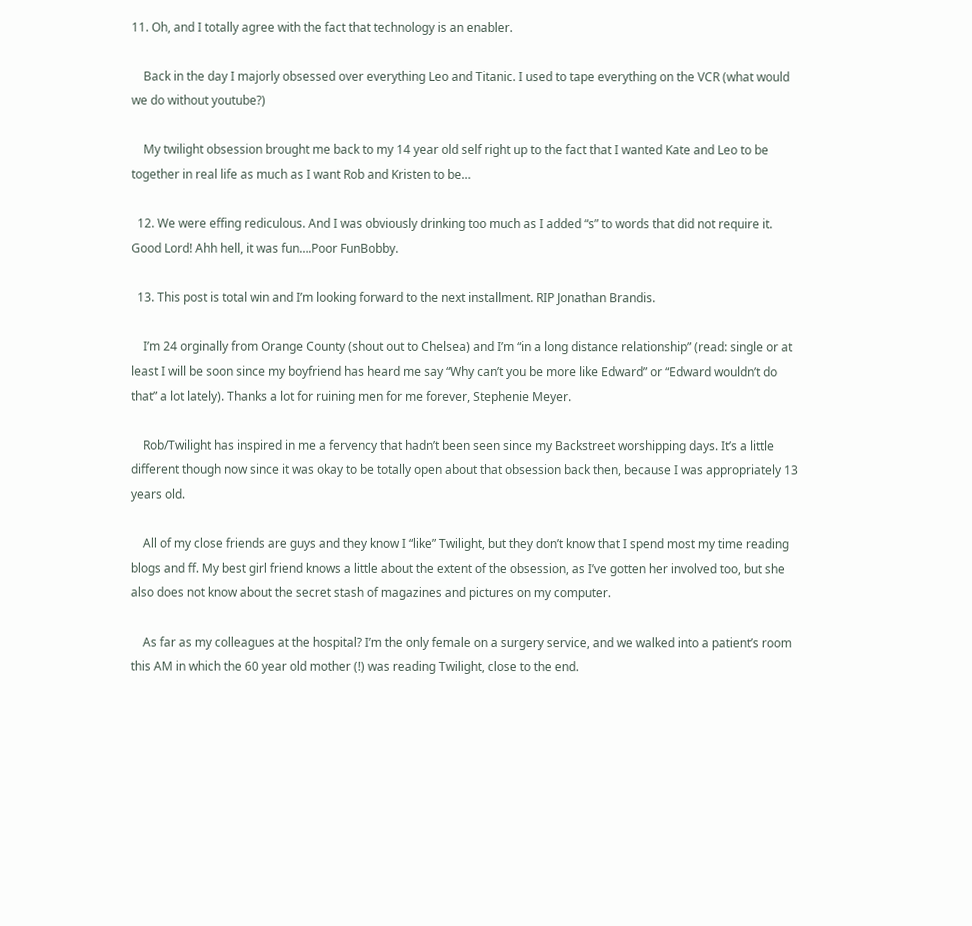11. Oh, and I totally agree with the fact that technology is an enabler.

    Back in the day I majorly obsessed over everything Leo and Titanic. I used to tape everything on the VCR (what would we do without youtube?)

    My twilight obsession brought me back to my 14 year old self right up to the fact that I wanted Kate and Leo to be together in real life as much as I want Rob and Kristen to be…

  12. We were effing rediculous. And I was obviously drinking too much as I added “s” to words that did not require it. Good Lord! Ahh hell, it was fun….Poor FunBobby.

  13. This post is total win and I’m looking forward to the next installment. RIP Jonathan Brandis.

    I’m 24 orginally from Orange County (shout out to Chelsea) and I’m “in a long distance relationship” (read: single or at least I will be soon since my boyfriend has heard me say “Why can’t you be more like Edward” or “Edward wouldn’t do that” a lot lately). Thanks a lot for ruining men for me forever, Stephenie Meyer.

    Rob/Twilight has inspired in me a fervency that hadn’t been seen since my Backstreet worshipping days. It’s a little different though now since it was okay to be totally open about that obsession back then, because I was appropriately 13 years old.

    All of my close friends are guys and they know I “like” Twilight, but they don’t know that I spend most my time reading blogs and ff. My best girl friend knows a little about the extent of the obsession, as I’ve gotten her involved too, but she also does not know about the secret stash of magazines and pictures on my computer.

    As far as my colleagues at the hospital? I’m the only female on a surgery service, and we walked into a patient’s room this AM in which the 60 year old mother (!) was reading Twilight, close to the end.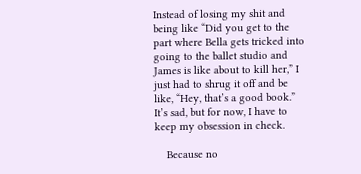Instead of losing my shit and being like “Did you get to the part where Bella gets tricked into going to the ballet studio and James is like about to kill her,” I just had to shrug it off and be like, “Hey, that’s a good book.” It’s sad, but for now, I have to keep my obsession in check.

    Because no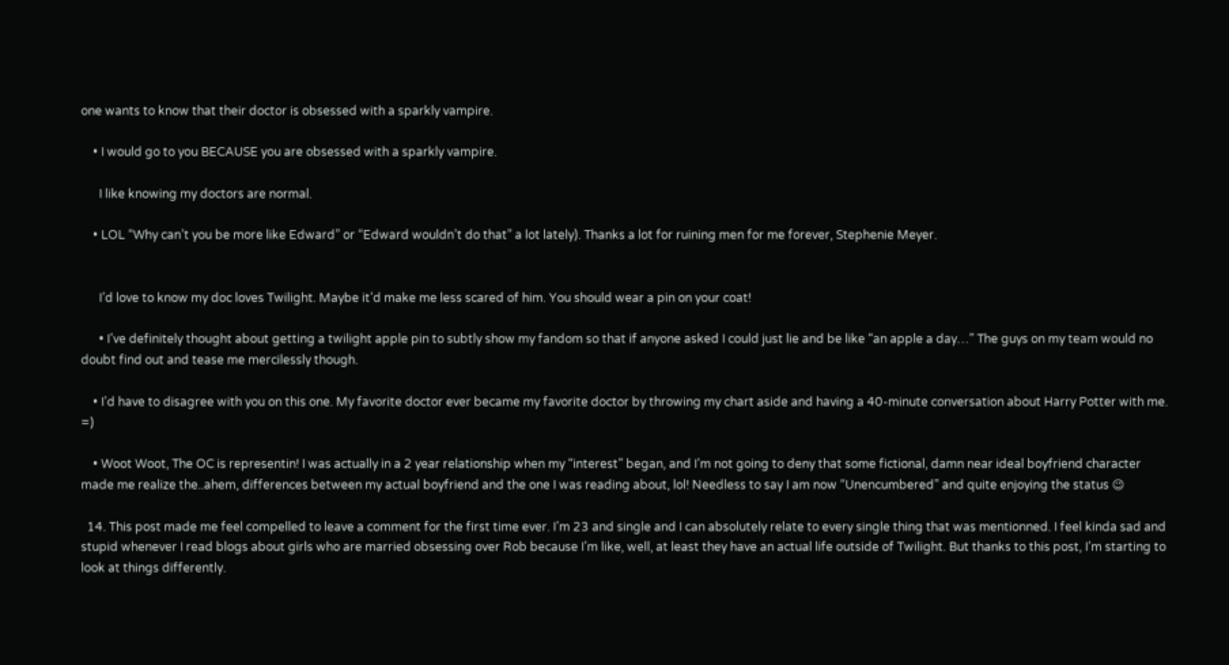one wants to know that their doctor is obsessed with a sparkly vampire.

    • I would go to you BECAUSE you are obsessed with a sparkly vampire.

      I like knowing my doctors are normal.

    • LOL “Why can’t you be more like Edward” or “Edward wouldn’t do that” a lot lately). Thanks a lot for ruining men for me forever, Stephenie Meyer.


      I’d love to know my doc loves Twilight. Maybe it’d make me less scared of him. You should wear a pin on your coat!

      • I’ve definitely thought about getting a twilight apple pin to subtly show my fandom so that if anyone asked I could just lie and be like “an apple a day…” The guys on my team would no doubt find out and tease me mercilessly though.

    • I’d have to disagree with you on this one. My favorite doctor ever became my favorite doctor by throwing my chart aside and having a 40-minute conversation about Harry Potter with me. =)

    • Woot Woot, The OC is representin! I was actually in a 2 year relationship when my “interest” began, and I’m not going to deny that some fictional, damn near ideal boyfriend character made me realize the..ahem, differences between my actual boyfriend and the one I was reading about, lol! Needless to say I am now “Unencumbered” and quite enjoying the status 😉

  14. This post made me feel compelled to leave a comment for the first time ever. I’m 23 and single and I can absolutely relate to every single thing that was mentionned. I feel kinda sad and stupid whenever I read blogs about girls who are married obsessing over Rob because I’m like, well, at least they have an actual life outside of Twilight. But thanks to this post, I’m starting to look at things differently.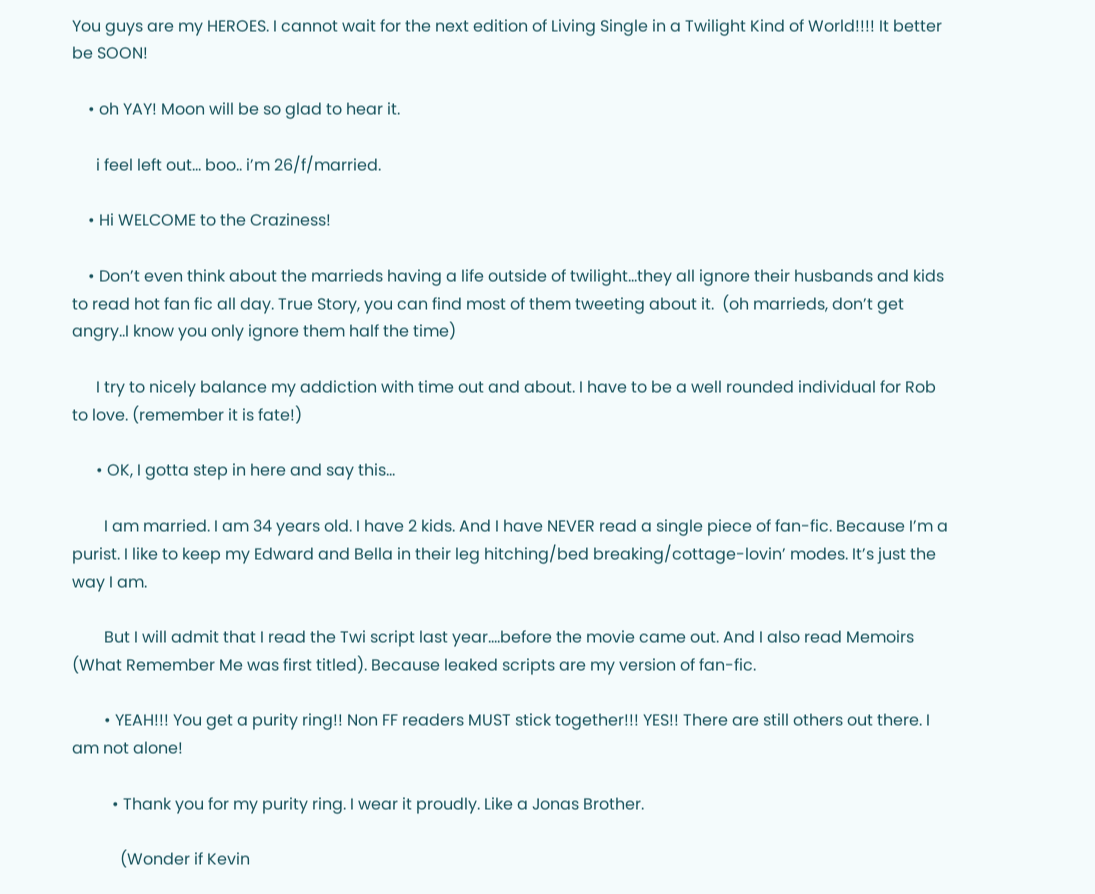You guys are my HEROES. I cannot wait for the next edition of Living Single in a Twilight Kind of World!!!! It better be SOON!

    • oh YAY! Moon will be so glad to hear it.

      i feel left out… boo.. i’m 26/f/married.

    • Hi WELCOME to the Craziness!

    • Don’t even think about the marrieds having a life outside of twilight…they all ignore their husbands and kids to read hot fan fic all day. True Story, you can find most of them tweeting about it.  (oh marrieds, don’t get angry..I know you only ignore them half the time)

      I try to nicely balance my addiction with time out and about. I have to be a well rounded individual for Rob to love. (remember it is fate!)

      • OK, I gotta step in here and say this…

        I am married. I am 34 years old. I have 2 kids. And I have NEVER read a single piece of fan-fic. Because I’m a purist. I like to keep my Edward and Bella in their leg hitching/bed breaking/cottage-lovin’ modes. It’s just the way I am.

        But I will admit that I read the Twi script last year….before the movie came out. And I also read Memoirs (What Remember Me was first titled). Because leaked scripts are my version of fan-fic.

        • YEAH!!! You get a purity ring!! Non FF readers MUST stick together!!! YES!! There are still others out there. I am not alone!

          • Thank you for my purity ring. I wear it proudly. Like a Jonas Brother.

            (Wonder if Kevin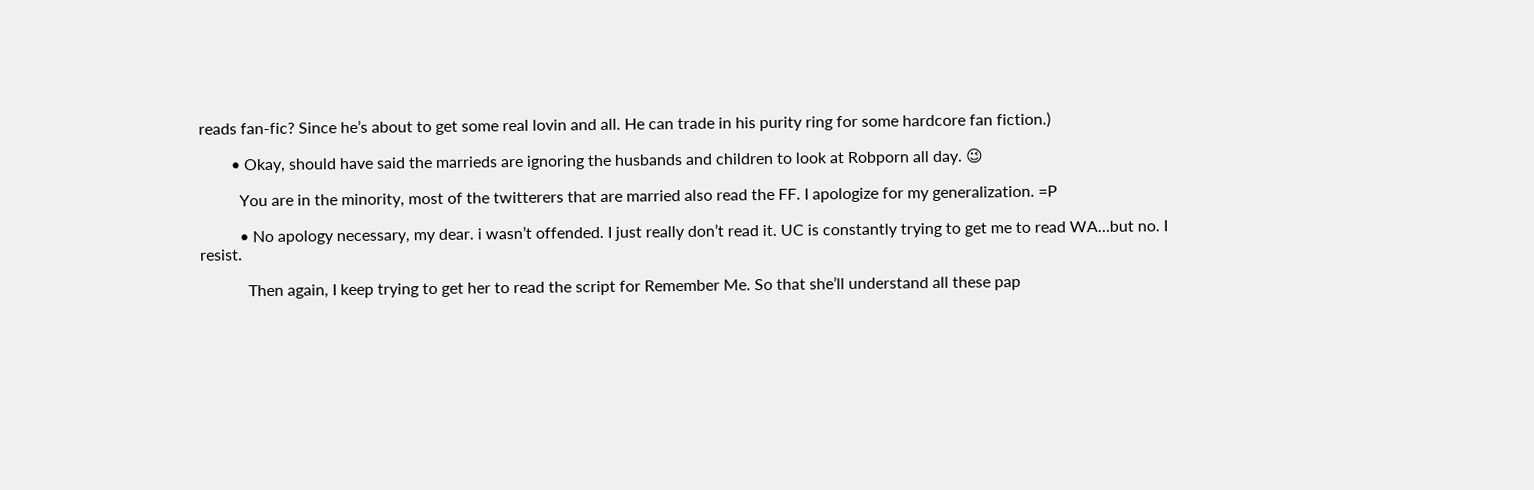reads fan-fic? Since he’s about to get some real lovin and all. He can trade in his purity ring for some hardcore fan fiction.)

        • Okay, should have said the marrieds are ignoring the husbands and children to look at Robporn all day. 😉

          You are in the minority, most of the twitterers that are married also read the FF. I apologize for my generalization. =P

          • No apology necessary, my dear. i wasn’t offended. I just really don’t read it. UC is constantly trying to get me to read WA…but no. I resist.

            Then again, I keep trying to get her to read the script for Remember Me. So that she’ll understand all these pap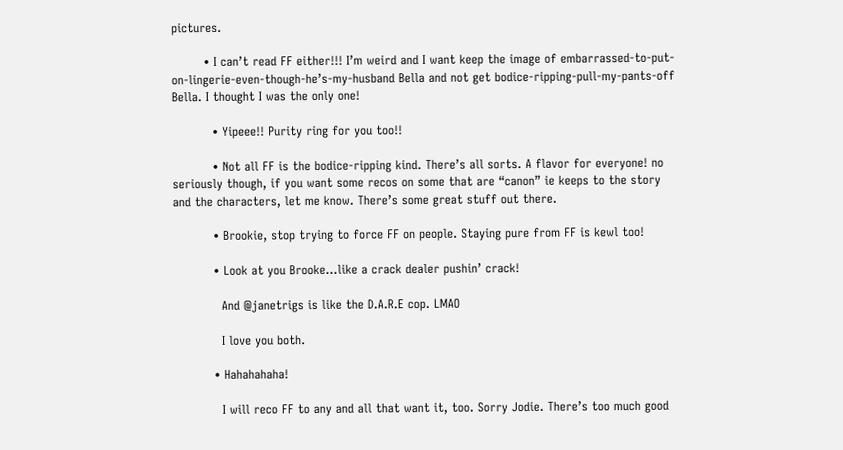pictures.

        • I can’t read FF either!!! I’m weird and I want keep the image of embarrassed-to-put-on-lingerie-even-though-he’s-my-husband Bella and not get bodice-ripping-pull-my-pants-off Bella. I thought I was the only one!

          • Yipeee!! Purity ring for you too!!

          • Not all FF is the bodice-ripping kind. There’s all sorts. A flavor for everyone! no seriously though, if you want some recos on some that are “canon” ie keeps to the story and the characters, let me know. There’s some great stuff out there.

          • Brookie, stop trying to force FF on people. Staying pure from FF is kewl too!

          • Look at you Brooke…like a crack dealer pushin’ crack!

            And @janetrigs is like the D.A.R.E cop. LMAO

            I love you both.

          • Hahahahaha!

            I will reco FF to any and all that want it, too. Sorry Jodie. There’s too much good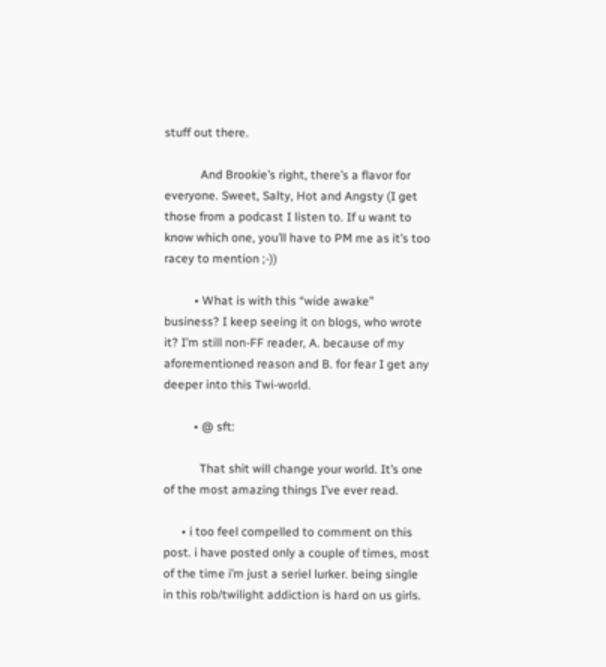stuff out there.

            And Brookie’s right, there’s a flavor for everyone. Sweet, Salty, Hot and Angsty (I get those from a podcast I listen to. If u want to know which one, you’ll have to PM me as it’s too racey to mention ;-))

          • What is with this “wide awake” business? I keep seeing it on blogs, who wrote it? I’m still non-FF reader, A. because of my aforementioned reason and B. for fear I get any deeper into this Twi-world.

          • @ sft:

            That shit will change your world. It’s one of the most amazing things I’ve ever read.

      • i too feel compelled to comment on this post. i have posted only a couple of times, most of the time i’m just a seriel lurker. being single in this rob/twilight addiction is hard on us girls.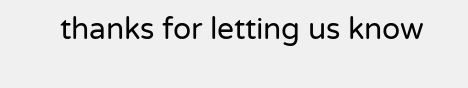thanks for letting us know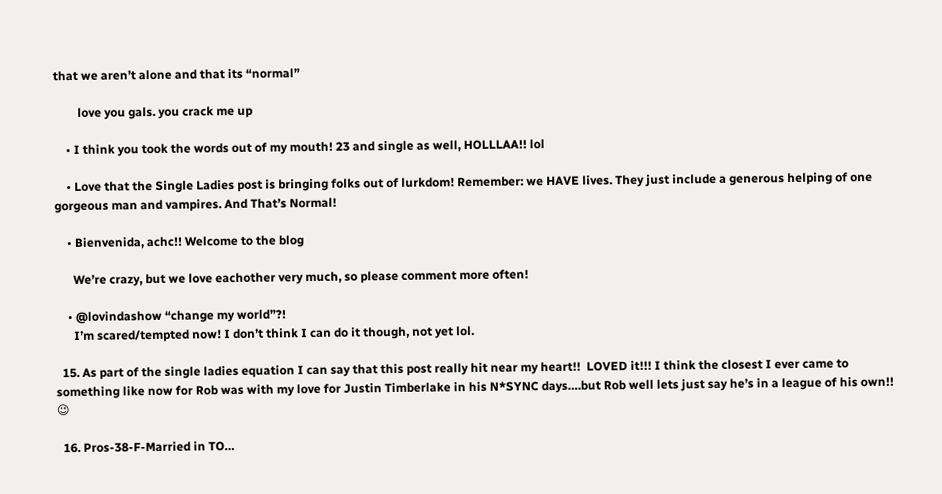that we aren’t alone and that its “normal”

        love you gals. you crack me up

    • I think you took the words out of my mouth! 23 and single as well, HOLLLAA!! lol

    • Love that the Single Ladies post is bringing folks out of lurkdom! Remember: we HAVE lives. They just include a generous helping of one gorgeous man and vampires. And That’s Normal!

    • Bienvenida, achc!! Welcome to the blog

      We’re crazy, but we love eachother very much, so please comment more often!

    • @lovindashow “change my world”?!
      I’m scared/tempted now! I don’t think I can do it though, not yet lol.

  15. As part of the single ladies equation I can say that this post really hit near my heart!!  LOVED it!!! I think the closest I ever came to something like now for Rob was with my love for Justin Timberlake in his N*SYNC days….but Rob well lets just say he’s in a league of his own!! 😉

  16. Pros-38-F-Married in TO…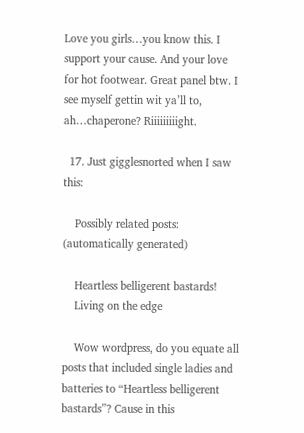Love you girls…you know this. I support your cause. And your love for hot footwear. Great panel btw. I see myself gettin wit ya’ll to, ah…chaperone? Riiiiiiiiight.

  17. Just gigglesnorted when I saw this:

    Possibly related posts: (automatically generated)

    Heartless belligerent bastards!
    Living on the edge

    Wow wordpress, do you equate all posts that included single ladies and batteries to “Heartless belligerent bastards”? Cause in this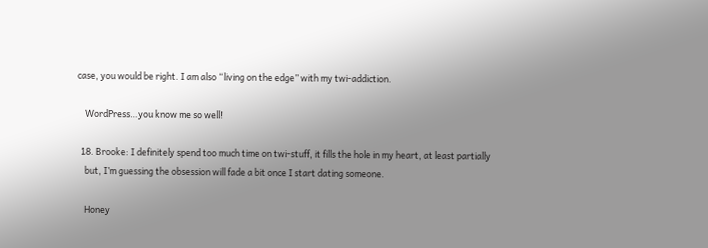case, you would be right. I am also “living on the edge” with my twi-addiction.

    WordPress…you know me so well!

  18. Brooke: I definitely spend too much time on twi-stuff, it fills the hole in my heart, at least partially
    but, I’m guessing the obsession will fade a bit once I start dating someone.

    Honey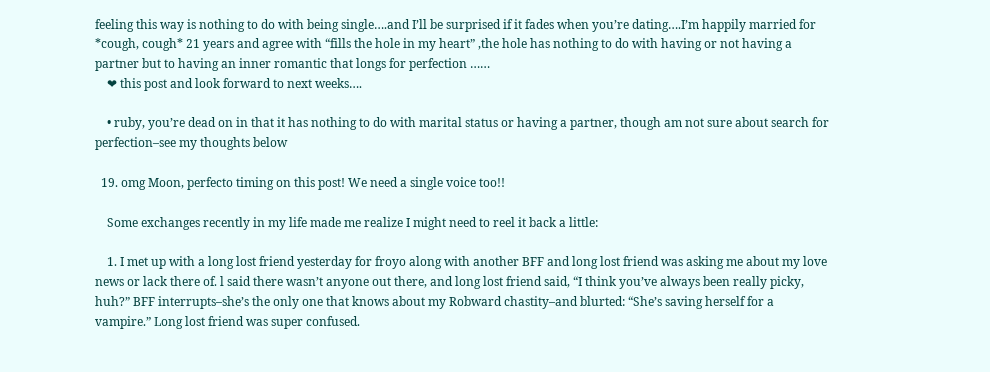feeling this way is nothing to do with being single….and I’ll be surprised if it fades when you’re dating….I’m happily married for *cough, cough* 21 years and agree with “fills the hole in my heart” ,the hole has nothing to do with having or not having a partner but to having an inner romantic that longs for perfection ……
    ❤ this post and look forward to next weeks….

    • ruby, you’re dead on in that it has nothing to do with marital status or having a partner, though am not sure about search for perfection–see my thoughts below

  19. omg Moon, perfecto timing on this post! We need a single voice too!!

    Some exchanges recently in my life made me realize I might need to reel it back a little:

    1. I met up with a long lost friend yesterday for froyo along with another BFF and long lost friend was asking me about my love news or lack there of. l said there wasn’t anyone out there, and long lost friend said, “I think you’ve always been really picky, huh?” BFF interrupts–she’s the only one that knows about my Robward chastity–and blurted: “She’s saving herself for a vampire.” Long lost friend was super confused.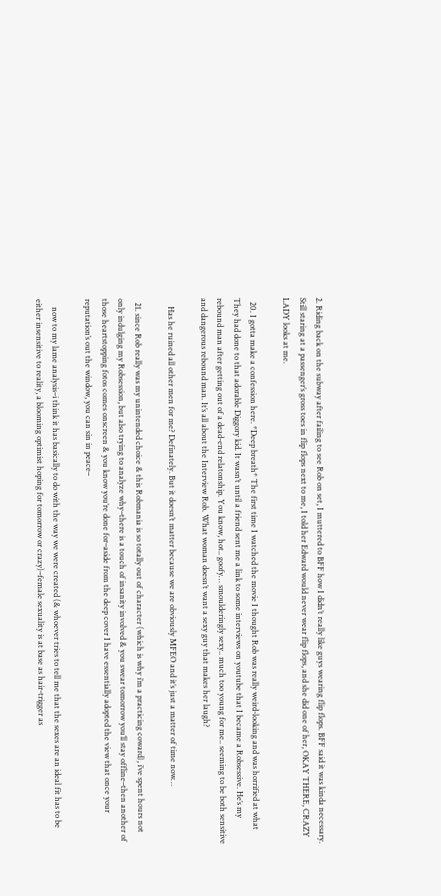2. Riding back on the subway after failing to see Rob on set, I muttered to BFF how I didn’t really like guys wearing flip flops. BFF said it was kinda necessary. Still staring at a passenger’s gross toes in flip flops next to me, I told her Edward would never wear flip flops, and she did one of her, OKAY THERE, CRAZY LADY looks at me.

  20. I gotta make a confession here. *Deep breath* The first time I watched the movie I thought Rob was really weird-looking and was horrified at what They had done to that adorable Diggory kid. It wasn’t until a friend sent me a link to some interviews on youtube that I became a Robsessive. He’s my rebound man after getting out of a dead-end relatonship. You know, hot.. goofy… smoulderingly sexy.. much too young for me.. seeming to be both sensitive and dangerous rebound man. It’s all about the Interview Rob. What woman doesn’t want a sexy guy that makes her laugh?

    Has he ruined all other men for me? Definately. But it doesn’t matter because we are obviously MFEO and it’s just a matter of time now…

  21. since Rob really was my unintended choice & this Robmania is so totally out of character (which is why i’m a practicing coward), i’ve spent hours not only indulging my Robsession, but also trying to analyze why–there is a touch of insanity involved & you swear tomorrow you’ll stay offline–then another of those heartstopping fotos comes onscreen & you know you’re done for–aside from the deep cover I have essentially adopted the view that once your reputation’s out the window, you can sin in peace–

    now to my lame analysis–i think it has basically to do with the way we were created (& whoever tries to tell me that the sexes are an ideal fit has to be either insensitive to reality, a blooming optimist hoping for tomorrow or crazy)–female sexuality is at base as hair-trigger as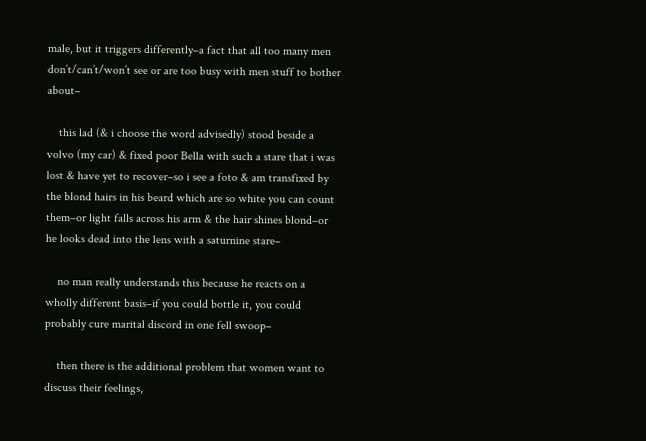male, but it triggers differently–a fact that all too many men don’t/can’t/won’t see or are too busy with men stuff to bother about–

    this lad (& i choose the word advisedly) stood beside a volvo (my car) & fixed poor Bella with such a stare that i was lost & have yet to recover–so i see a foto & am transfixed by the blond hairs in his beard which are so white you can count them–or light falls across his arm & the hair shines blond–or he looks dead into the lens with a saturnine stare–

    no man really understands this because he reacts on a wholly different basis–if you could bottle it, you could probably cure marital discord in one fell swoop–

    then there is the additional problem that women want to discuss their feelings,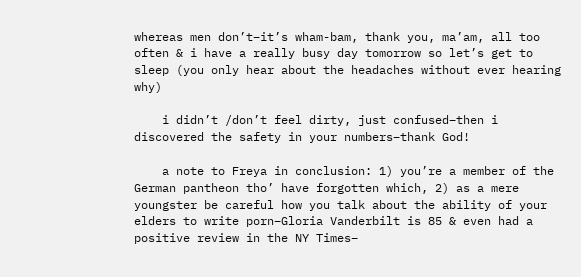whereas men don’t–it’s wham-bam, thank you, ma’am, all too often & i have a really busy day tomorrow so let’s get to sleep (you only hear about the headaches without ever hearing why)

    i didn’t /don’t feel dirty, just confused–then i discovered the safety in your numbers–thank God!

    a note to Freya in conclusion: 1) you’re a member of the German pantheon tho’ have forgotten which, 2) as a mere youngster be careful how you talk about the ability of your elders to write porn–Gloria Vanderbilt is 85 & even had a positive review in the NY Times–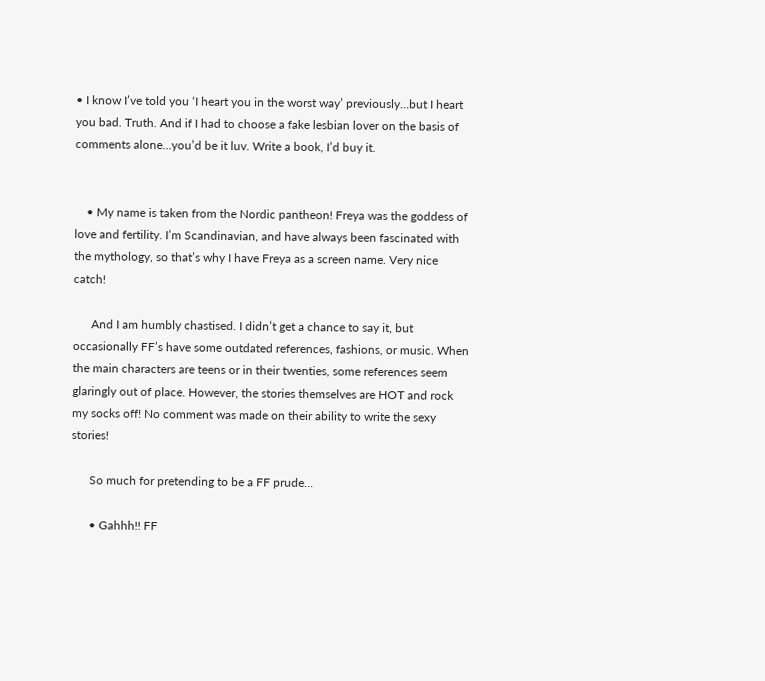• I know I’ve told you ‘I heart you in the worst way’ previously…but I heart you bad. Truth. And if I had to choose a fake lesbian lover on the basis of comments alone…you’d be it luv. Write a book, I’d buy it.


    • My name is taken from the Nordic pantheon! Freya was the goddess of love and fertility. I’m Scandinavian, and have always been fascinated with the mythology, so that’s why I have Freya as a screen name. Very nice catch!

      And I am humbly chastised. I didn’t get a chance to say it, but occasionally FF’s have some outdated references, fashions, or music. When the main characters are teens or in their twenties, some references seem glaringly out of place. However, the stories themselves are HOT and rock my socks off! No comment was made on their ability to write the sexy stories!

      So much for pretending to be a FF prude…

      • Gahhh!! FF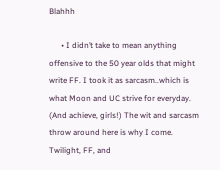Blahhh

      • I didn’t take to mean anything offensive to the 50 year olds that might write FF. I took it as sarcasm..which is what Moon and UC strive for everyday. (And achieve, girls!) The wit and sarcasm throw around here is why I come. Twilight, FF, and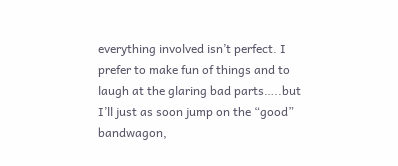everything involved isn’t perfect. I prefer to make fun of things and to laugh at the glaring bad parts…..but I’ll just as soon jump on the “good” bandwagon,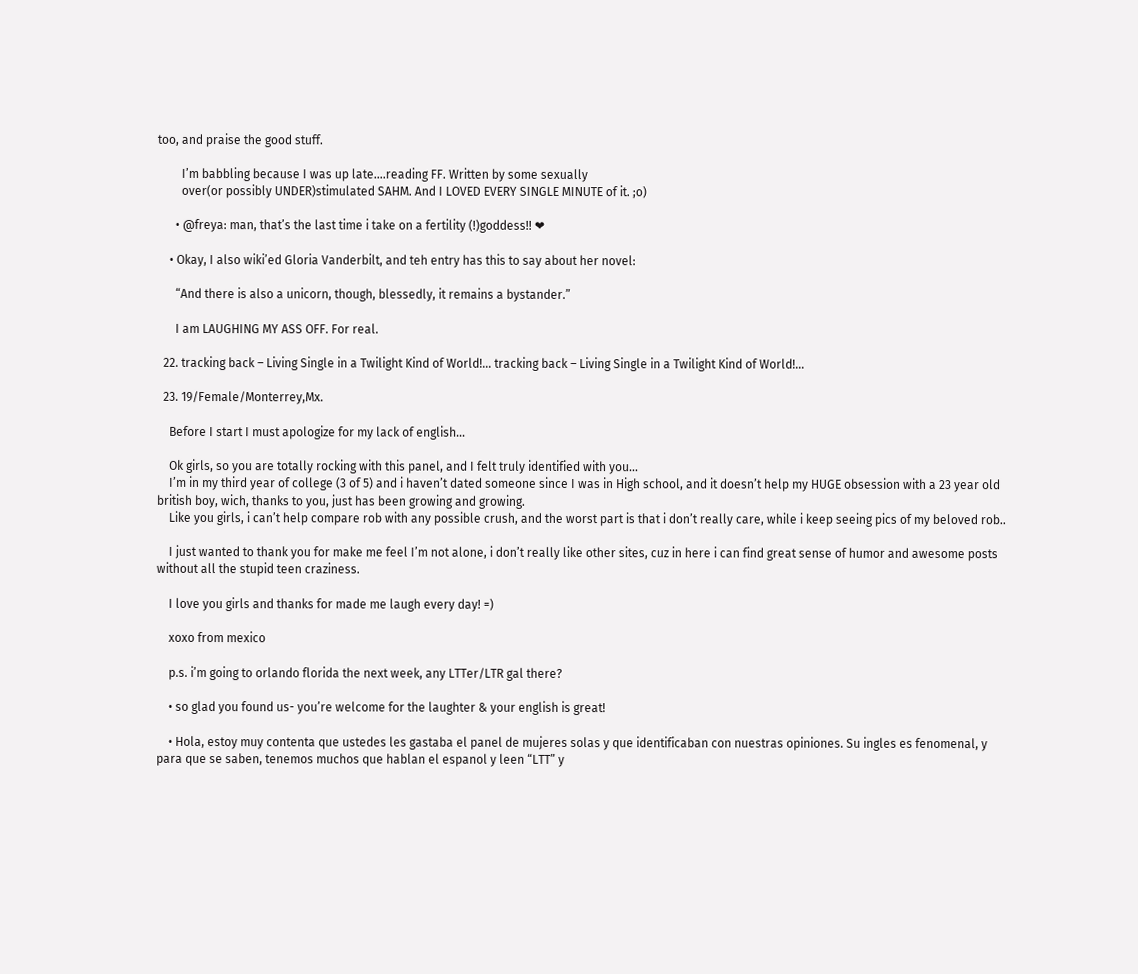too, and praise the good stuff.

        I’m babbling because I was up late….reading FF. Written by some sexually
        over(or possibly UNDER)stimulated SAHM. And I LOVED EVERY SINGLE MINUTE of it. ;o)

      • @freya: man, that’s the last time i take on a fertility (!)goddess!! ❤

    • Okay, I also wiki’ed Gloria Vanderbilt, and teh entry has this to say about her novel:

      “And there is also a unicorn, though, blessedly, it remains a bystander.”

      I am LAUGHING MY ASS OFF. For real.

  22. tracking back – Living Single in a Twilight Kind of World!… tracking back – Living Single in a Twilight Kind of World!…

  23. 19/Female/Monterrey,Mx.

    Before I start I must apologize for my lack of english…

    Ok girls, so you are totally rocking with this panel, and I felt truly identified with you…
    I’m in my third year of college (3 of 5) and i haven’t dated someone since I was in High school, and it doesn’t help my HUGE obsession with a 23 year old british boy, wich, thanks to you, just has been growing and growing.
    Like you girls, i can’t help compare rob with any possible crush, and the worst part is that i don’t really care, while i keep seeing pics of my beloved rob..

    I just wanted to thank you for make me feel I’m not alone, i don’t really like other sites, cuz in here i can find great sense of humor and awesome posts without all the stupid teen craziness.

    I love you girls and thanks for made me laugh every day! =)

    xoxo from mexico

    p.s. i’m going to orlando florida the next week, any LTTer/LTR gal there?

    • so glad you found us- you’re welcome for the laughter & your english is great!

    • Hola, estoy muy contenta que ustedes les gastaba el panel de mujeres solas y que identificaban con nuestras opiniones. Su ingles es fenomenal, y para que se saben, tenemos muchos que hablan el espanol y leen “LTT” y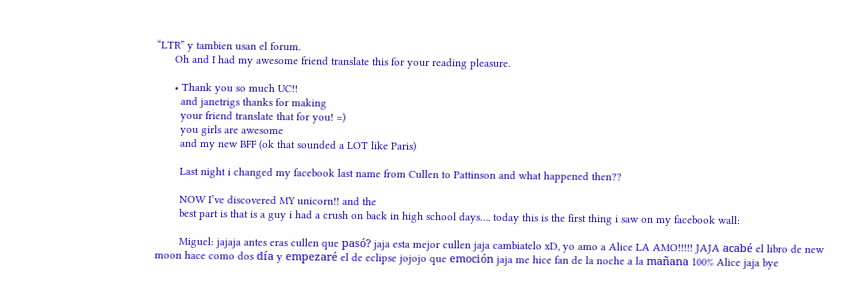“LTR” y tambien usan el forum.
      Oh and I had my awesome friend translate this for your reading pleasure.

      • Thank you so much UC!!
        and janetrigs thanks for making
        your friend translate that for you! =)
        you girls are awesome
        and my new BFF (ok that sounded a LOT like Paris)

        Last night i changed my facebook last name from Cullen to Pattinson and what happened then??

        NOW I’ve discovered MY unicorn!! and the
        best part is that is a guy i had a crush on back in high school days…. today this is the first thing i saw on my facebook wall:

        Miguel: jajaja antes eras cullen que pasó? jaja esta mejor cullen jaja cambiatelo xD, yo amo a Alice LA AMO!!!!! JAJA acabé el libro de new moon hace como dos día y empezaré el de eclipse jojojo que emoción jaja me hice fan de la noche a la mañana 100% Alice jaja bye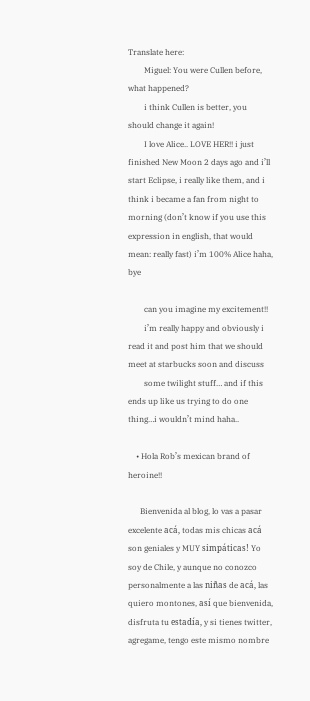Translate here:
        Miguel: You were Cullen before, what happened?
        i think Cullen is better, you should change it again!
        I love Alice.. LOVE HER!! i just finished New Moon 2 days ago and i’ll start Eclipse, i really like them, and i think i became a fan from night to morning (don’t know if you use this expression in english, that would mean: really fast) i’m 100% Alice haha, bye

        can you imagine my excitement!!
        i’m really happy and obviously i read it and post him that we should meet at starbucks soon and discuss
        some twilight stuff… and if this ends up like us trying to do one thing…i wouldn’t mind haha..

    • Hola Rob’s mexican brand of heroine!!

      Bienvenida al blog, lo vas a pasar excelente acá, todas mis chicas acá son geniales y MUY simpáticas! Yo soy de Chile, y aunque no conozco personalmente a las niñas de acá, las quiero montones, así que bienvenida, disfruta tu estadía, y si tienes twitter, agregame, tengo este mismo nombre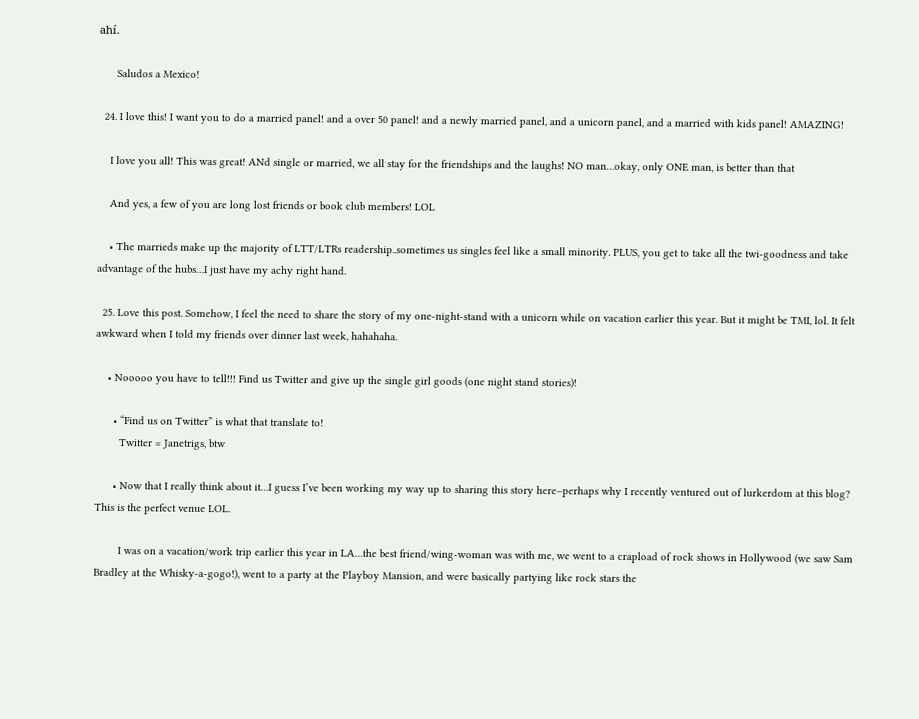ahí.

      Saludos a Mexico!

  24. I love this! I want you to do a married panel! and a over 50 panel! and a newly married panel, and a unicorn panel, and a married with kids panel! AMAZING!

    I love you all! This was great! ANd single or married, we all stay for the friendships and the laughs! NO man…okay, only ONE man, is better than that

    And yes, a few of you are long lost friends or book club members! LOL

    • The marrieds make up the majority of LTT/LTRs readership..sometimes us singles feel like a small minority. PLUS, you get to take all the twi-goodness and take advantage of the hubs…I just have my achy right hand.

  25. Love this post. Somehow, I feel the need to share the story of my one-night-stand with a unicorn while on vacation earlier this year. But it might be TMI, lol. It felt awkward when I told my friends over dinner last week, hahahaha.

    • Nooooo you have to tell!!! Find us Twitter and give up the single girl goods (one night stand stories)!

      • “Find us on Twitter” is what that translate to!
        Twitter = Janetrigs, btw

      • Now that I really think about it…I guess I’ve been working my way up to sharing this story here–perhaps why I recently ventured out of lurkerdom at this blog? This is the perfect venue LOL.

        I was on a vacation/work trip earlier this year in LA…the best friend/wing-woman was with me, we went to a crapload of rock shows in Hollywood (we saw Sam Bradley at the Whisky-a-gogo!), went to a party at the Playboy Mansion, and were basically partying like rock stars the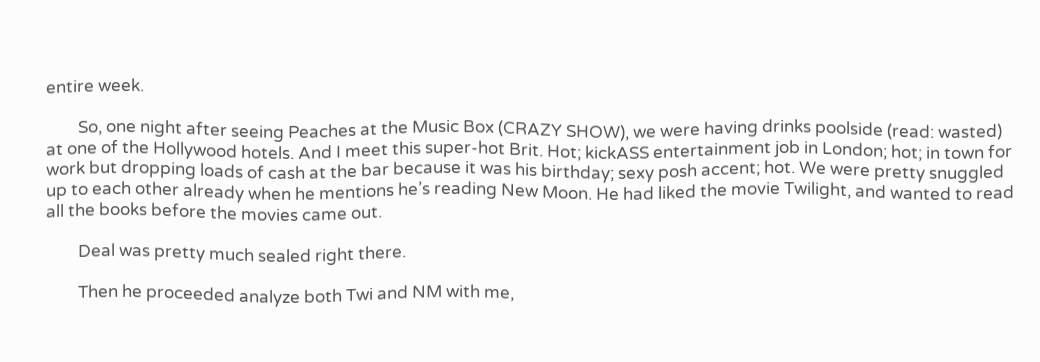entire week.

        So, one night after seeing Peaches at the Music Box (CRAZY SHOW), we were having drinks poolside (read: wasted) at one of the Hollywood hotels. And I meet this super-hot Brit. Hot; kickASS entertainment job in London; hot; in town for work but dropping loads of cash at the bar because it was his birthday; sexy posh accent; hot. We were pretty snuggled up to each other already when he mentions he’s reading New Moon. He had liked the movie Twilight, and wanted to read all the books before the movies came out.

        Deal was pretty much sealed right there.

        Then he proceeded analyze both Twi and NM with me,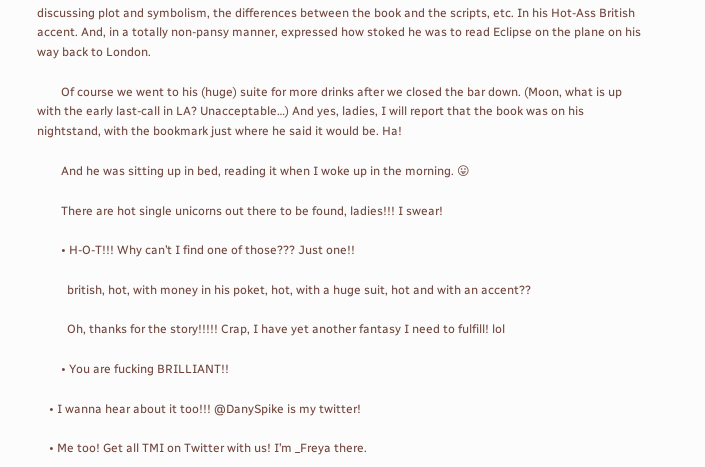discussing plot and symbolism, the differences between the book and the scripts, etc. In his Hot-Ass British accent. And, in a totally non-pansy manner, expressed how stoked he was to read Eclipse on the plane on his way back to London.

        Of course we went to his (huge) suite for more drinks after we closed the bar down. (Moon, what is up with the early last-call in LA? Unacceptable…) And yes, ladies, I will report that the book was on his nightstand, with the bookmark just where he said it would be. Ha!

        And he was sitting up in bed, reading it when I woke up in the morning. 😛

        There are hot single unicorns out there to be found, ladies!!! I swear!

        • H-O-T!!! Why can’t I find one of those??? Just one!!

          british, hot, with money in his poket, hot, with a huge suit, hot and with an accent??

          Oh, thanks for the story!!!!! Crap, I have yet another fantasy I need to fulfill! lol

        • You are fucking BRILLIANT!!

    • I wanna hear about it too!!! @DanySpike is my twitter!

    • Me too! Get all TMI on Twitter with us! I’m _Freya there.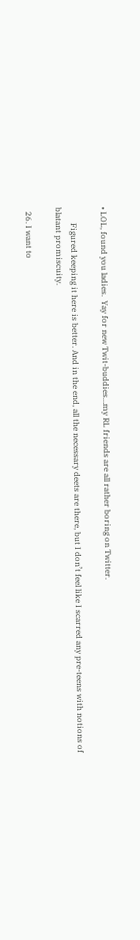• LOL, found you ladies.  Yay for new Twit-buddies…my RL friends are all rather boring on Twitter.

        Figured keeping it here is better. And in the end, all the necessary deets are there, but I don’t feel like I scarred any pre-teens with notions of blatant promiscuity.

  26. I want to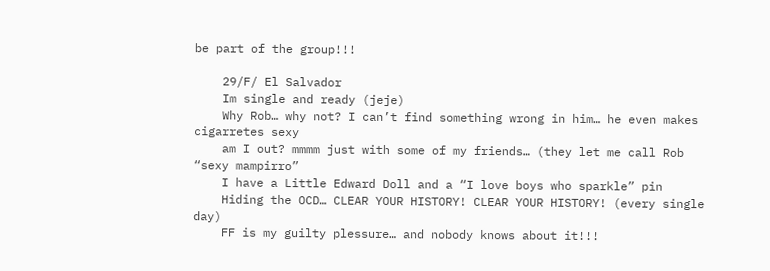be part of the group!!!

    29/F/ El Salvador
    Im single and ready (jeje)
    Why Rob… why not? I can’t find something wrong in him… he even makes cigarretes sexy
    am I out? mmmm just with some of my friends… (they let me call Rob “sexy mampirro”
    I have a Little Edward Doll and a “I love boys who sparkle” pin
    Hiding the OCD… CLEAR YOUR HISTORY! CLEAR YOUR HISTORY! (every single day)
    FF is my guilty plessure… and nobody knows about it!!!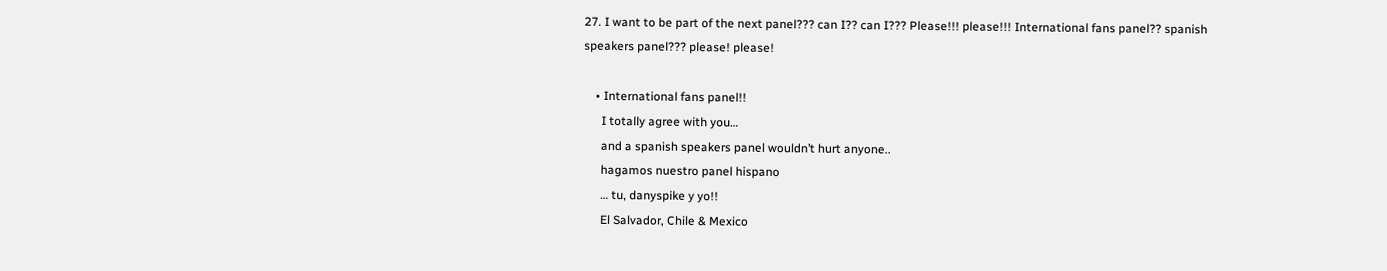27. I want to be part of the next panel??? can I?? can I??? Please!!! please!!! International fans panel?? spanish speakers panel??? please! please!

    • International fans panel!!
      I totally agree with you…
      and a spanish speakers panel wouldn’t hurt anyone..
      hagamos nuestro panel hispano
      … tu, danyspike y yo!!
      El Salvador, Chile & Mexico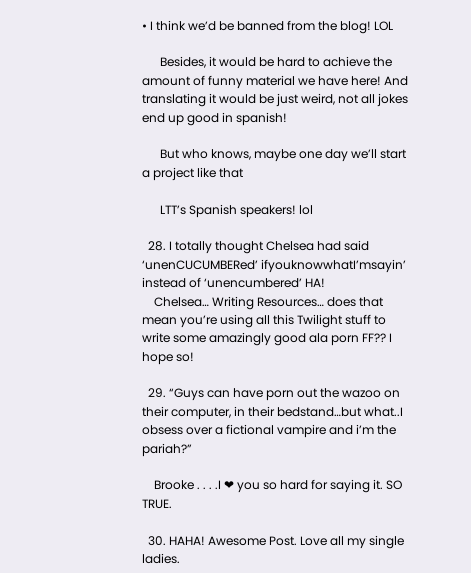• I think we’d be banned from the blog! LOL

      Besides, it would be hard to achieve the amount of funny material we have here! And translating it would be just weird, not all jokes end up good in spanish!

      But who knows, maybe one day we’ll start a project like that

      LTT’s Spanish speakers! lol

  28. I totally thought Chelsea had said ‘unenCUCUMBERed’ ifyouknowwhatI’msayin’ instead of ‘unencumbered’ HA!
    Chelsea… Writing Resources… does that mean you’re using all this Twilight stuff to write some amazingly good ala porn FF?? I hope so!

  29. “Guys can have porn out the wazoo on their computer, in their bedstand…but what..I obsess over a fictional vampire and i’m the pariah?”

    Brooke . . . .I ❤ you so hard for saying it. SO TRUE.

  30. HAHA! Awesome Post. Love all my single ladies.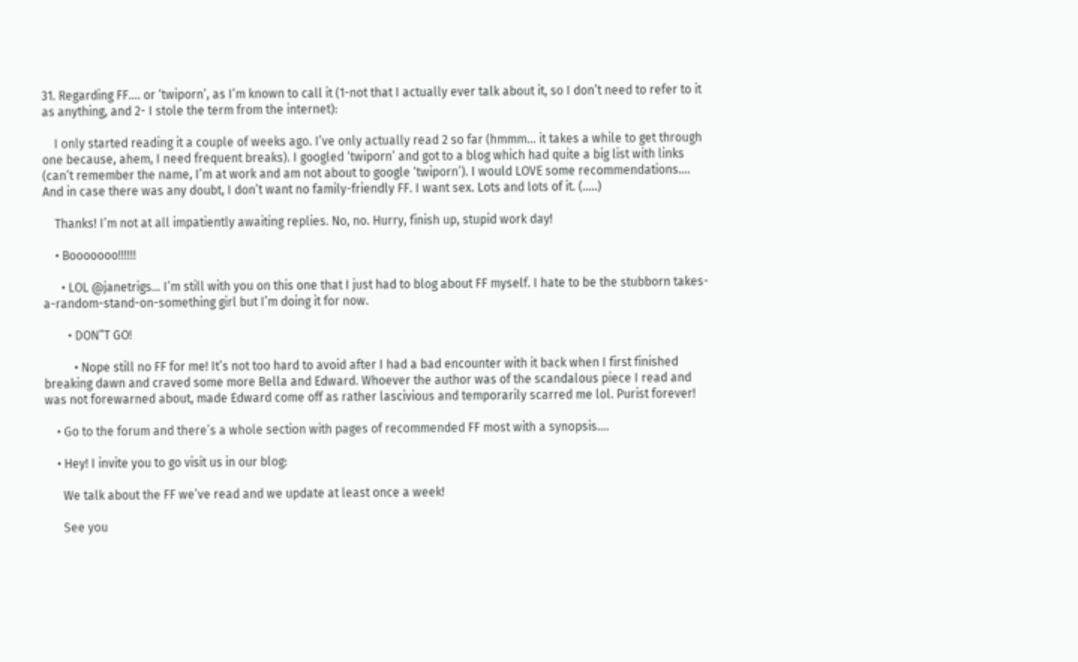31. Regarding FF…. or ‘twiporn’, as I’m known to call it (1-not that I actually ever talk about it, so I don’t need to refer to it as anything, and 2- I stole the term from the internet):

    I only started reading it a couple of weeks ago. I’ve only actually read 2 so far (hmmm… it takes a while to get through one because, ahem, I need frequent breaks). I googled ‘twiporn’ and got to a blog which had quite a big list with links (can’t remember the name, I’m at work and am not about to google ‘twiporn’). I would LOVE some recommendations…. And in case there was any doubt, I don’t want no family-friendly FF. I want sex. Lots and lots of it. (…..)

    Thanks! I’m not at all impatiently awaiting replies. No, no. Hurry, finish up, stupid work day!

    • Booooooo!!!!!!

      • LOL @janetrigs… I’m still with you on this one that I just had to blog about FF myself. I hate to be the stubborn takes-a-random-stand-on-something girl but I’m doing it for now.

        • DON”T GO!

          • Nope still no FF for me! It’s not too hard to avoid after I had a bad encounter with it back when I first finished breaking dawn and craved some more Bella and Edward. Whoever the author was of the scandalous piece I read and was not forewarned about, made Edward come off as rather lascivious and temporarily scarred me lol. Purist forever!

    • Go to the forum and there’s a whole section with pages of recommended FF most with a synopsis….

    • Hey! I invite you to go visit us in our blog:

      We talk about the FF we’ve read and we update at least once a week!

      See you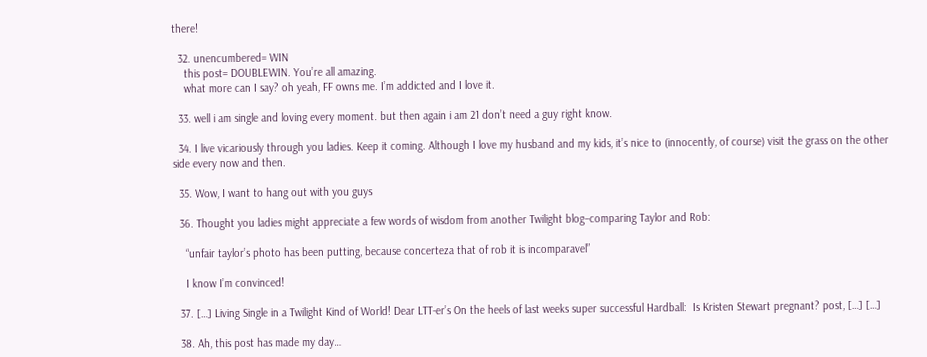there!

  32. unencumbered= WIN
    this post= DOUBLEWIN. You’re all amazing.
    what more can I say? oh yeah, FF owns me. I’m addicted and I love it.

  33. well i am single and loving every moment. but then again i am 21 don’t need a guy right know.

  34. I live vicariously through you ladies. Keep it coming. Although I love my husband and my kids, it’s nice to (innocently, of course) visit the grass on the other side every now and then.

  35. Wow, I want to hang out with you guys

  36. Thought you ladies might appreciate a few words of wisdom from another Twilight blog–comparing Taylor and Rob:

    “unfair taylor’s photo has been putting, because concerteza that of rob it is incomparavel”

    I know I’m convinced!

  37. […] Living Single in a Twilight Kind of World! Dear LTT-er’s On the heels of last weeks super successful Hardball:  Is Kristen Stewart pregnant? post, […] […]

  38. Ah, this post has made my day…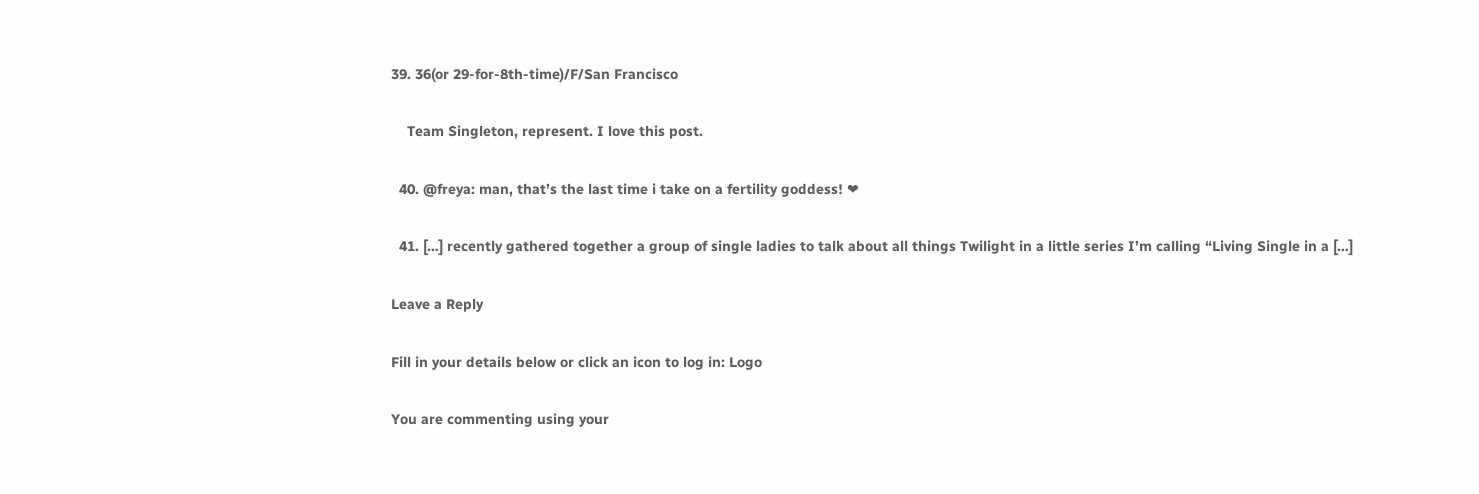39. 36(or 29-for-8th-time)/F/San Francisco

    Team Singleton, represent. I love this post.

  40. @freya: man, that’s the last time i take on a fertility goddess! ❤

  41. […] recently gathered together a group of single ladies to talk about all things Twilight in a little series I’m calling “Living Single in a […]

Leave a Reply

Fill in your details below or click an icon to log in: Logo

You are commenting using your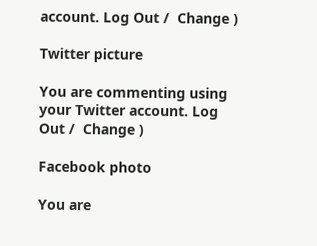account. Log Out /  Change )

Twitter picture

You are commenting using your Twitter account. Log Out /  Change )

Facebook photo

You are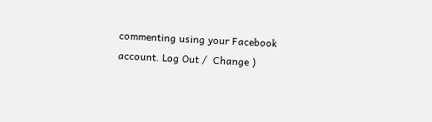commenting using your Facebook account. Log Out /  Change )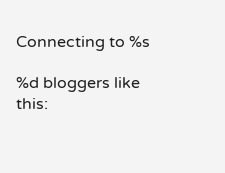Connecting to %s

%d bloggers like this: